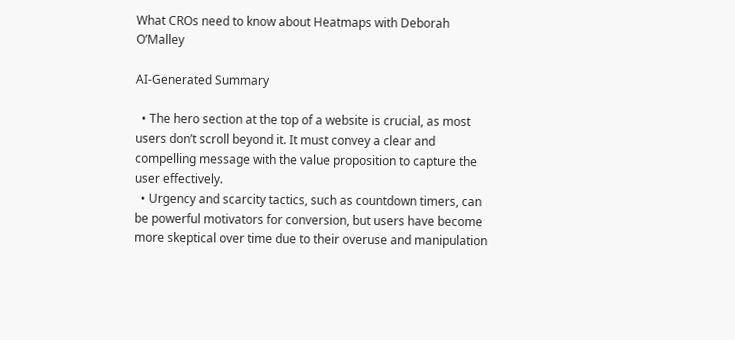What CROs need to know about Heatmaps with Deborah O’Malley

AI-Generated Summary

  • The hero section at the top of a website is crucial, as most users don’t scroll beyond it. It must convey a clear and compelling message with the value proposition to capture the user effectively.
  • Urgency and scarcity tactics, such as countdown timers, can be powerful motivators for conversion, but users have become more skeptical over time due to their overuse and manipulation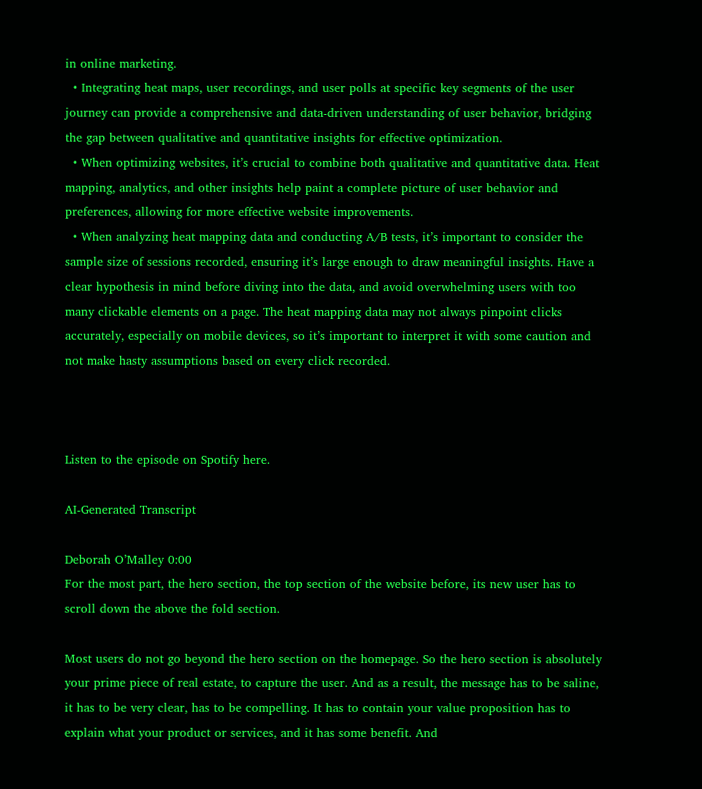in online marketing.
  • Integrating heat maps, user recordings, and user polls at specific key segments of the user journey can provide a comprehensive and data-driven understanding of user behavior, bridging the gap between qualitative and quantitative insights for effective optimization.
  • When optimizing websites, it’s crucial to combine both qualitative and quantitative data. Heat mapping, analytics, and other insights help paint a complete picture of user behavior and preferences, allowing for more effective website improvements.
  • When analyzing heat mapping data and conducting A/B tests, it’s important to consider the sample size of sessions recorded, ensuring it’s large enough to draw meaningful insights. Have a clear hypothesis in mind before diving into the data, and avoid overwhelming users with too many clickable elements on a page. The heat mapping data may not always pinpoint clicks accurately, especially on mobile devices, so it’s important to interpret it with some caution and not make hasty assumptions based on every click recorded.



Listen to the episode on Spotify here.

AI-Generated Transcript

Deborah O’Malley 0:00
For the most part, the hero section, the top section of the website before, its new user has to scroll down the above the fold section.

Most users do not go beyond the hero section on the homepage. So the hero section is absolutely your prime piece of real estate, to capture the user. And as a result, the message has to be saline, it has to be very clear, has to be compelling. It has to contain your value proposition has to explain what your product or services, and it has some benefit. And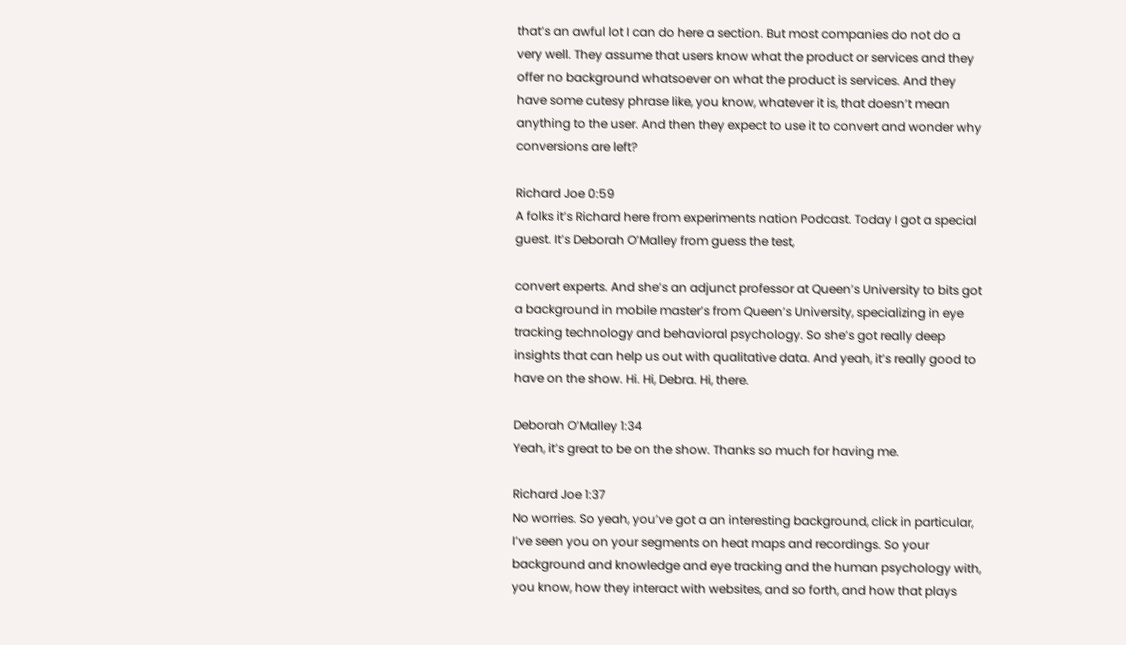that’s an awful lot I can do here a section. But most companies do not do a very well. They assume that users know what the product or services and they offer no background whatsoever on what the product is services. And they have some cutesy phrase like, you know, whatever it is, that doesn’t mean anything to the user. And then they expect to use it to convert and wonder why conversions are left?

Richard Joe 0:59
A folks it’s Richard here from experiments nation Podcast. Today I got a special guest. It’s Deborah O’Malley from guess the test,

convert experts. And she’s an adjunct professor at Queen’s University to bits got a background in mobile master’s from Queen’s University, specializing in eye tracking technology and behavioral psychology. So she’s got really deep insights that can help us out with qualitative data. And yeah, it’s really good to have on the show. Hi. Hi, Debra. Hi, there.

Deborah O’Malley 1:34
Yeah, it’s great to be on the show. Thanks so much for having me.

Richard Joe 1:37
No worries. So yeah, you’ve got a an interesting background, click in particular, I’ve seen you on your segments on heat maps and recordings. So your background and knowledge and eye tracking and the human psychology with, you know, how they interact with websites, and so forth, and how that plays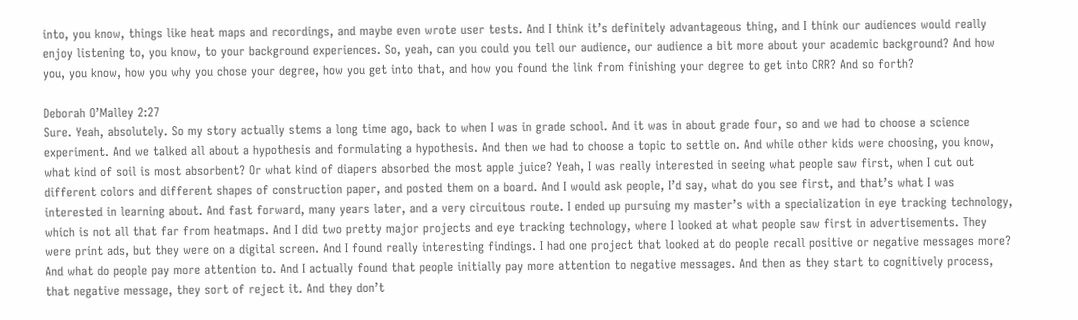into, you know, things like heat maps and recordings, and maybe even wrote user tests. And I think it’s definitely advantageous thing, and I think our audiences would really enjoy listening to, you know, to your background experiences. So, yeah, can you could you tell our audience, our audience a bit more about your academic background? And how you, you know, how you why you chose your degree, how you get into that, and how you found the link from finishing your degree to get into CRR? And so forth?

Deborah O’Malley 2:27
Sure. Yeah, absolutely. So my story actually stems a long time ago, back to when I was in grade school. And it was in about grade four, so and we had to choose a science experiment. And we talked all about a hypothesis and formulating a hypothesis. And then we had to choose a topic to settle on. And while other kids were choosing, you know, what kind of soil is most absorbent? Or what kind of diapers absorbed the most apple juice? Yeah, I was really interested in seeing what people saw first, when I cut out different colors and different shapes of construction paper, and posted them on a board. And I would ask people, I’d say, what do you see first, and that’s what I was interested in learning about. And fast forward, many years later, and a very circuitous route. I ended up pursuing my master’s with a specialization in eye tracking technology, which is not all that far from heatmaps. And I did two pretty major projects and eye tracking technology, where I looked at what people saw first in advertisements. They were print ads, but they were on a digital screen. And I found really interesting findings. I had one project that looked at do people recall positive or negative messages more? And what do people pay more attention to. And I actually found that people initially pay more attention to negative messages. And then as they start to cognitively process, that negative message, they sort of reject it. And they don’t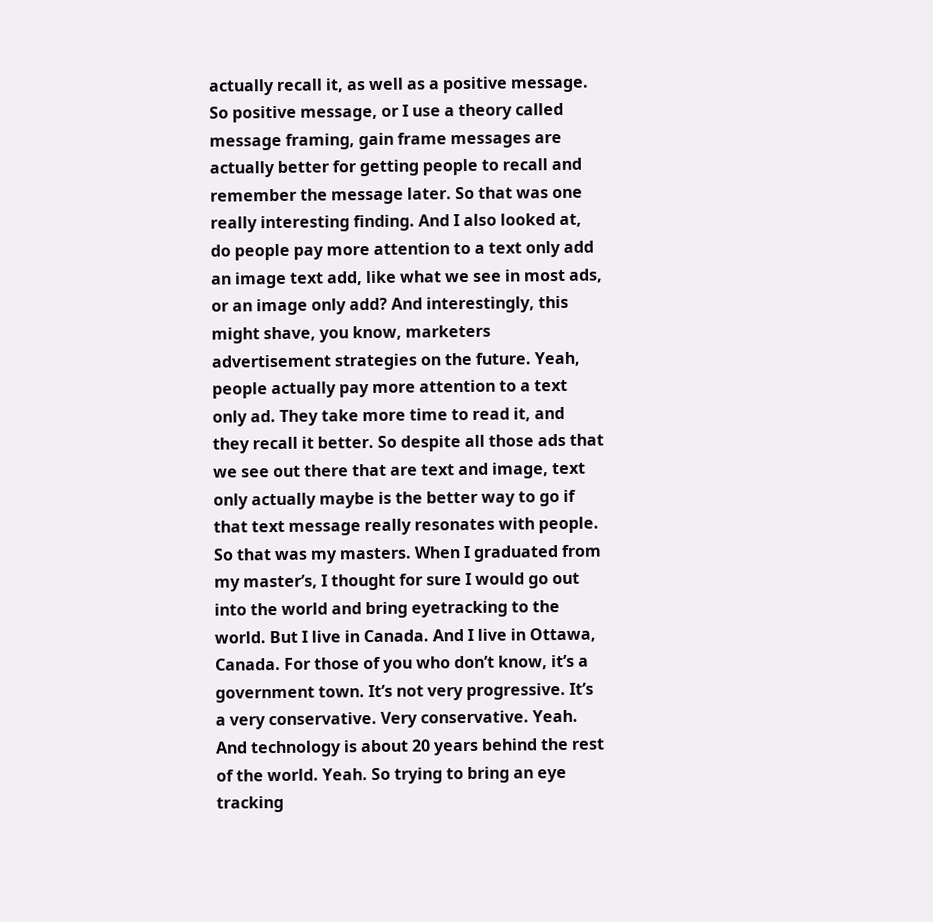actually recall it, as well as a positive message. So positive message, or I use a theory called message framing, gain frame messages are actually better for getting people to recall and remember the message later. So that was one really interesting finding. And I also looked at, do people pay more attention to a text only add an image text add, like what we see in most ads, or an image only add? And interestingly, this might shave, you know, marketers advertisement strategies on the future. Yeah, people actually pay more attention to a text only ad. They take more time to read it, and they recall it better. So despite all those ads that we see out there that are text and image, text only actually maybe is the better way to go if that text message really resonates with people. So that was my masters. When I graduated from my master’s, I thought for sure I would go out into the world and bring eyetracking to the world. But I live in Canada. And I live in Ottawa, Canada. For those of you who don’t know, it’s a government town. It’s not very progressive. It’s a very conservative. Very conservative. Yeah. And technology is about 20 years behind the rest of the world. Yeah. So trying to bring an eye tracking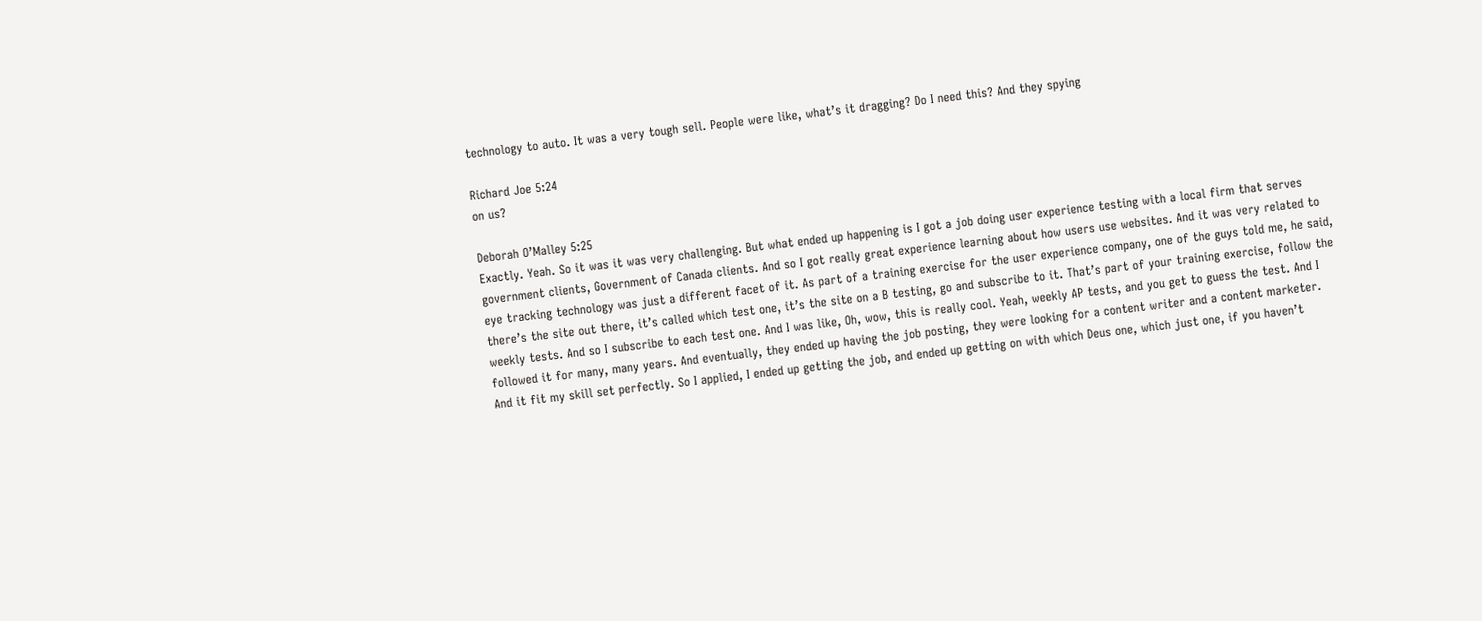technology to auto. It was a very tough sell. People were like, what’s it dragging? Do I need this? And they spying

Richard Joe 5:24
on us?

Deborah O’Malley 5:25
Exactly. Yeah. So it was it was very challenging. But what ended up happening is I got a job doing user experience testing with a local firm that serves government clients, Government of Canada clients. And so I got really great experience learning about how users use websites. And it was very related to eye tracking technology was just a different facet of it. As part of a training exercise for the user experience company, one of the guys told me, he said, there’s the site out there, it’s called which test one, it’s the site on a B testing, go and subscribe to it. That’s part of your training exercise, follow the weekly tests. And so I subscribe to each test one. And I was like, Oh, wow, this is really cool. Yeah, weekly AP tests, and you get to guess the test. And I followed it for many, many years. And eventually, they ended up having the job posting, they were looking for a content writer and a content marketer. And it fit my skill set perfectly. So I applied, I ended up getting the job, and ended up getting on with which Deus one, which just one, if you haven’t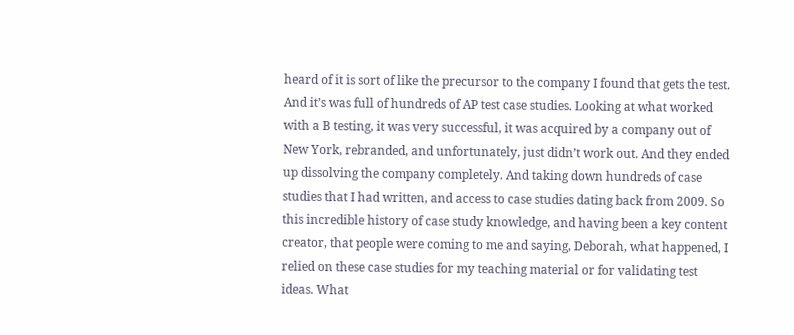heard of it is sort of like the precursor to the company I found that gets the test. And it’s was full of hundreds of AP test case studies. Looking at what worked with a B testing, it was very successful, it was acquired by a company out of New York, rebranded, and unfortunately, just didn’t work out. And they ended up dissolving the company completely. And taking down hundreds of case studies that I had written, and access to case studies dating back from 2009. So this incredible history of case study knowledge, and having been a key content creator, that people were coming to me and saying, Deborah, what happened, I relied on these case studies for my teaching material or for validating test ideas. What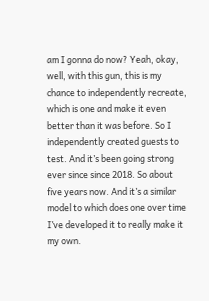am I gonna do now? Yeah, okay, well, with this gun, this is my chance to independently recreate, which is one and make it even better than it was before. So I independently created guests to test. And it’s been going strong ever since since 2018. So about five years now. And it’s a similar model to which does one over time I’ve developed it to really make it my own.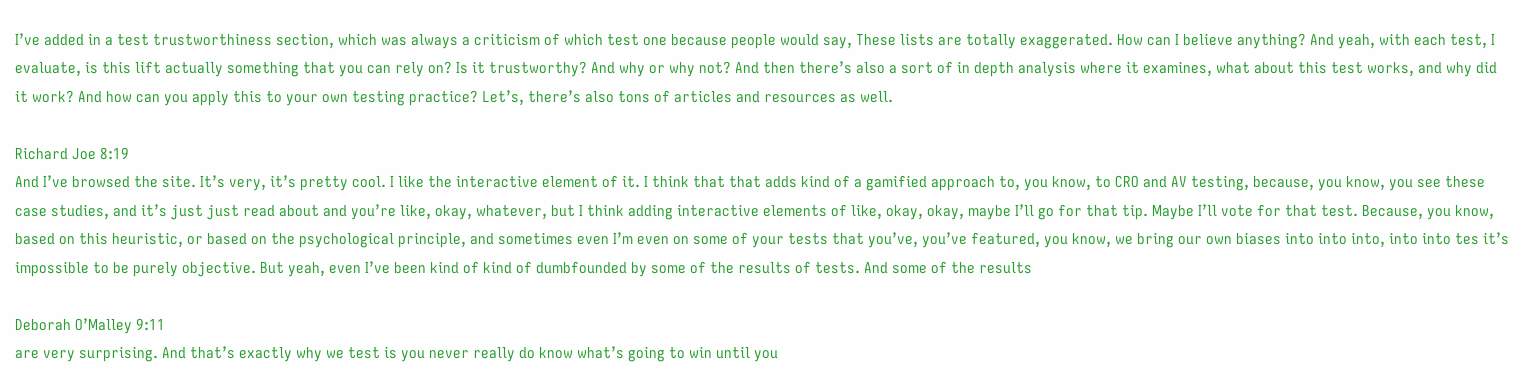I’ve added in a test trustworthiness section, which was always a criticism of which test one because people would say, These lists are totally exaggerated. How can I believe anything? And yeah, with each test, I evaluate, is this lift actually something that you can rely on? Is it trustworthy? And why or why not? And then there’s also a sort of in depth analysis where it examines, what about this test works, and why did it work? And how can you apply this to your own testing practice? Let’s, there’s also tons of articles and resources as well.

Richard Joe 8:19
And I’ve browsed the site. It’s very, it’s pretty cool. I like the interactive element of it. I think that that adds kind of a gamified approach to, you know, to CRO and AV testing, because, you know, you see these case studies, and it’s just just read about and you’re like, okay, whatever, but I think adding interactive elements of like, okay, okay, maybe I’ll go for that tip. Maybe I’ll vote for that test. Because, you know, based on this heuristic, or based on the psychological principle, and sometimes even I’m even on some of your tests that you’ve, you’ve featured, you know, we bring our own biases into into into, into into tes it’s impossible to be purely objective. But yeah, even I’ve been kind of kind of dumbfounded by some of the results of tests. And some of the results

Deborah O’Malley 9:11
are very surprising. And that’s exactly why we test is you never really do know what’s going to win until you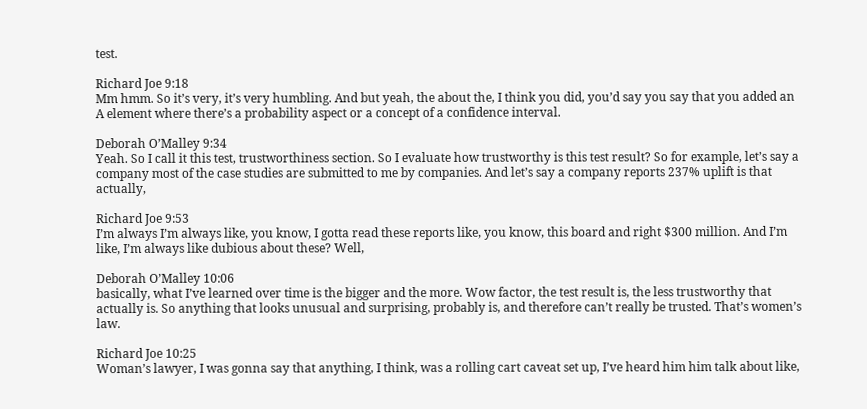test.

Richard Joe 9:18
Mm hmm. So it’s very, it’s very humbling. And but yeah, the about the, I think you did, you’d say you say that you added an A element where there’s a probability aspect or a concept of a confidence interval.

Deborah O’Malley 9:34
Yeah. So I call it this test, trustworthiness section. So I evaluate how trustworthy is this test result? So for example, let’s say a company most of the case studies are submitted to me by companies. And let’s say a company reports 237% uplift is that actually,

Richard Joe 9:53
I’m always I’m always like, you know, I gotta read these reports like, you know, this board and right $300 million. And I’m like, I’m always like dubious about these? Well,

Deborah O’Malley 10:06
basically, what I’ve learned over time is the bigger and the more. Wow factor, the test result is, the less trustworthy that actually is. So anything that looks unusual and surprising, probably is, and therefore can’t really be trusted. That’s women’s law.

Richard Joe 10:25
Woman’s lawyer, I was gonna say that anything, I think, was a rolling cart caveat set up, I’ve heard him him talk about like,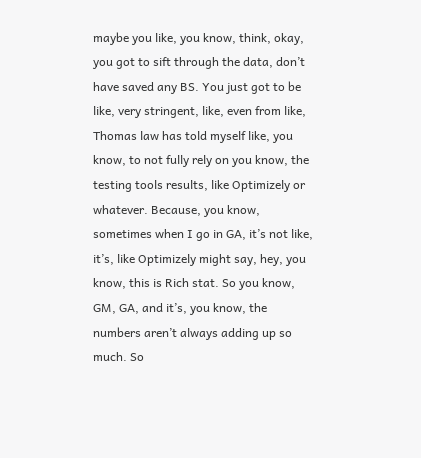maybe you like, you know, think, okay, you got to sift through the data, don’t have saved any BS. You just got to be like, very stringent, like, even from like, Thomas law has told myself like, you know, to not fully rely on you know, the testing tools results, like Optimizely or whatever. Because, you know, sometimes when I go in GA, it’s not like, it’s, like Optimizely might say, hey, you know, this is Rich stat. So you know, GM, GA, and it’s, you know, the numbers aren’t always adding up so much. So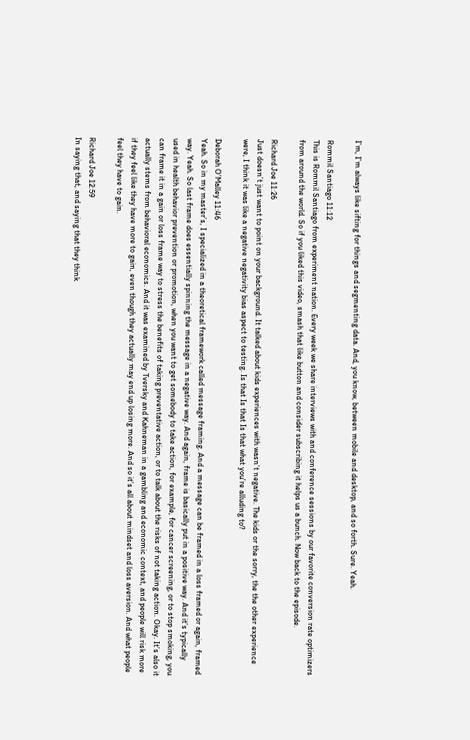I’m, I’m always like sifting for things and segmenting data. And, you know, between mobile and desktop, and so forth. Sure. Yeah.

Rommil Santiago 11:12
This is Rommil Santiago from experiment nation. Every week we share interviews with and conference sessions by our favorite conversion rate optimizers from around the world. So if you liked this video, smash that like button and consider subscribing it helps us a bunch. Now back to the episode.

Richard Joe 11:26
Just doesn’t just want to point on your background. It talked about kids experiences with wasn’t negative. The kids or the sorry, the the other experience were, I think it was like a negative negativity bias aspect to testing. Is that Is that Is that what you’re alluding to?

Deborah O’Malley 11:46
Yeah. So in my master’s, I specialized in a theoretical framework called message framing. And a message can be framed in a loss framed or again, framed way. Yeah. So last frame does essentially spinning the message in a negative way. And again, frame is basically put in a positive way. And it’s typically used in health behavior prevention or promotion, when you want to get somebody to take action, for example, for cancer screening, or to stop smoking, you can frame it in a gain or loss frame way to stress the benefits of taking preventative action, or to talk about the risks of not taking action. Okay. It’s also it actually stems from behavioral economics. And it was examined by Tversky and Kahneman in a gambling and economic context, and people will risk more if they feel like they have more to gain, even though they actually may end up losing more. And so it’s all about mindset and loss aversion. And what people feel they have to gain.

Richard Joe 12:59
In saying that, and saying that they think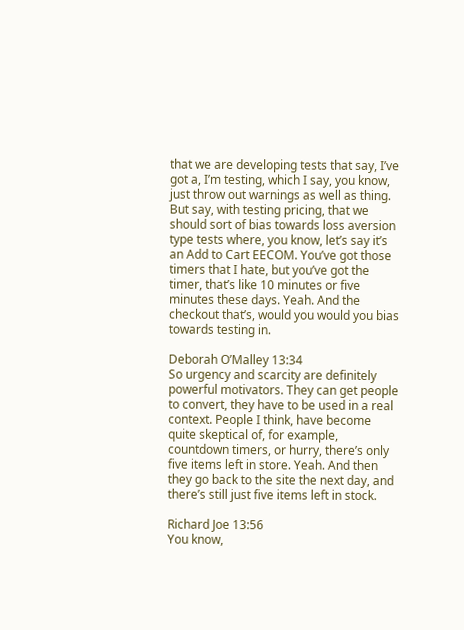that we are developing tests that say, I’ve got a, I’m testing, which I say, you know, just throw out warnings as well as thing. But say, with testing pricing, that we should sort of bias towards loss aversion type tests where, you know, let’s say it’s an Add to Cart EECOM. You’ve got those timers that I hate, but you’ve got the timer, that’s like 10 minutes or five minutes these days. Yeah. And the checkout that’s, would you would you bias towards testing in.

Deborah O’Malley 13:34
So urgency and scarcity are definitely powerful motivators. They can get people to convert, they have to be used in a real context. People I think, have become quite skeptical of, for example, countdown timers, or hurry, there’s only five items left in store. Yeah. And then they go back to the site the next day, and there’s still just five items left in stock.

Richard Joe 13:56
You know,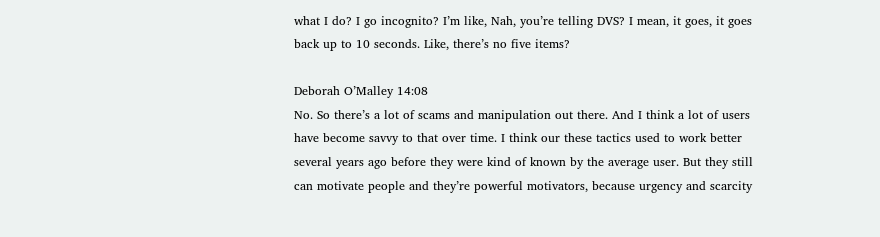what I do? I go incognito? I’m like, Nah, you’re telling DVS? I mean, it goes, it goes back up to 10 seconds. Like, there’s no five items?

Deborah O’Malley 14:08
No. So there’s a lot of scams and manipulation out there. And I think a lot of users have become savvy to that over time. I think our these tactics used to work better several years ago before they were kind of known by the average user. But they still can motivate people and they’re powerful motivators, because urgency and scarcity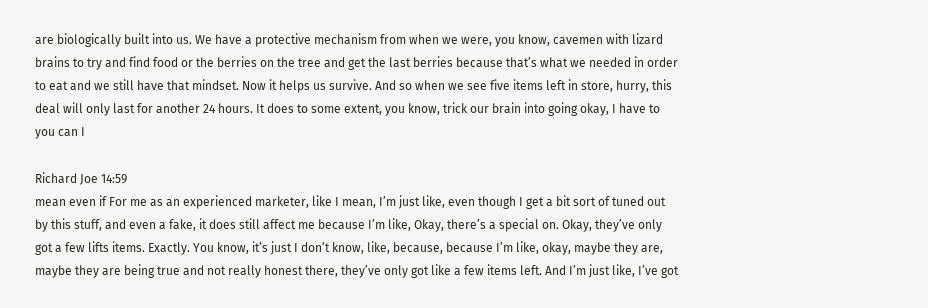are biologically built into us. We have a protective mechanism from when we were, you know, cavemen with lizard brains to try and find food or the berries on the tree and get the last berries because that’s what we needed in order to eat and we still have that mindset. Now it helps us survive. And so when we see five items left in store, hurry, this deal will only last for another 24 hours. It does to some extent, you know, trick our brain into going okay, I have to you can I

Richard Joe 14:59
mean even if For me as an experienced marketer, like I mean, I’m just like, even though I get a bit sort of tuned out by this stuff, and even a fake, it does still affect me because I’m like, Okay, there’s a special on. Okay, they’ve only got a few lifts items. Exactly. You know, it’s just I don’t know, like, because, because I’m like, okay, maybe they are, maybe they are being true and not really honest there, they’ve only got like a few items left. And I’m just like, I’ve got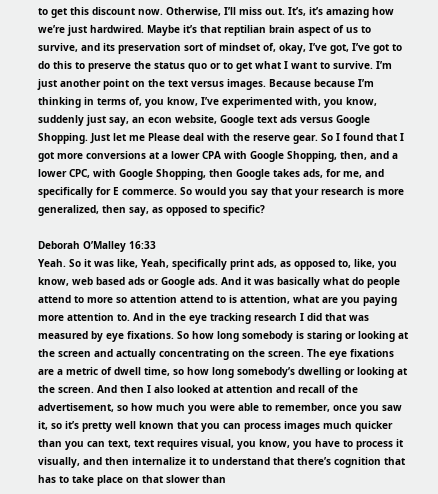to get this discount now. Otherwise, I’ll miss out. It’s, it’s amazing how we’re just hardwired. Maybe it’s that reptilian brain aspect of us to survive, and its preservation sort of mindset of, okay, I’ve got, I’ve got to do this to preserve the status quo or to get what I want to survive. I’m just another point on the text versus images. Because because I’m thinking in terms of, you know, I’ve experimented with, you know, suddenly just say, an econ website, Google text ads versus Google Shopping. Just let me Please deal with the reserve gear. So I found that I got more conversions at a lower CPA with Google Shopping, then, and a lower CPC, with Google Shopping, then Google takes ads, for me, and specifically for E commerce. So would you say that your research is more generalized, then say, as opposed to specific?

Deborah O’Malley 16:33
Yeah. So it was like, Yeah, specifically print ads, as opposed to, like, you know, web based ads or Google ads. And it was basically what do people attend to more so attention attend to is attention, what are you paying more attention to. And in the eye tracking research I did that was measured by eye fixations. So how long somebody is staring or looking at the screen and actually concentrating on the screen. The eye fixations are a metric of dwell time, so how long somebody’s dwelling or looking at the screen. And then I also looked at attention and recall of the advertisement, so how much you were able to remember, once you saw it, so it’s pretty well known that you can process images much quicker than you can text, text requires visual, you know, you have to process it visually, and then internalize it to understand that there’s cognition that has to take place on that slower than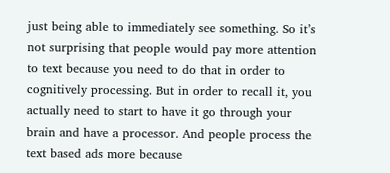just being able to immediately see something. So it’s not surprising that people would pay more attention to text because you need to do that in order to cognitively processing. But in order to recall it, you actually need to start to have it go through your brain and have a processor. And people process the text based ads more because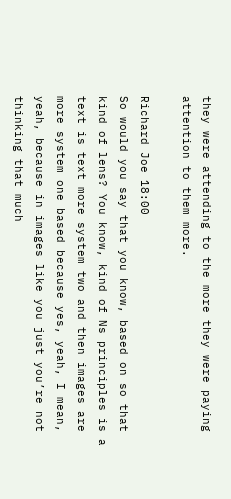they were attending to the more they were paying attention to them more.

Richard Joe 18:00
So would you say that you know, based on so that kind of lens? You know, kind of Ns principles is a text is text more system two and then images are more system one based because yes, yeah, I mean, yeah, because in images like you just you’re not thinking that much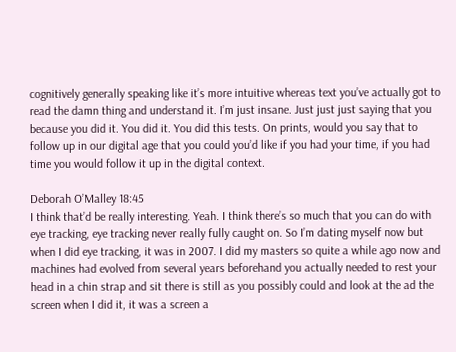cognitively generally speaking like it’s more intuitive whereas text you’ve actually got to read the damn thing and understand it. I’m just insane. Just just just saying that you because you did it. You did it. You did this tests. On prints, would you say that to follow up in our digital age that you could you’d like if you had your time, if you had time you would follow it up in the digital context.

Deborah O’Malley 18:45
I think that’d be really interesting. Yeah. I think there’s so much that you can do with eye tracking, eye tracking never really fully caught on. So I’m dating myself now but when I did eye tracking, it was in 2007. I did my masters so quite a while ago now and machines had evolved from several years beforehand you actually needed to rest your head in a chin strap and sit there is still as you possibly could and look at the ad the screen when I did it, it was a screen a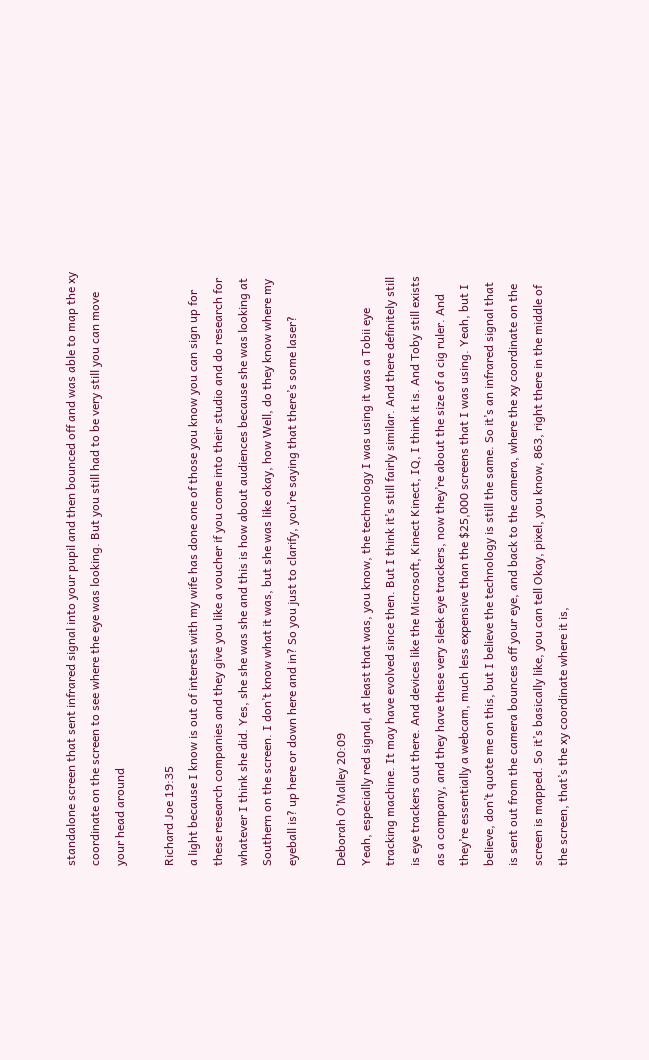standalone screen that sent infrared signal into your pupil and then bounced off and was able to map the xy coordinate on the screen to see where the eye was looking. But you still had to be very still you can move your head around

Richard Joe 19:35
a light because I know is out of interest with my wife has done one of those you know you can sign up for these research companies and they give you like a voucher if you come into their studio and do research for whatever I think she did. Yes, she she was she and this is how about audiences because she was looking at Southern on the screen. I don’t know what it was, but she was like okay, how Well, do they know where my eyeball is? up here or down here and in? So you just to clarify, you’re saying that there’s some laser?

Deborah O’Malley 20:09
Yeah, especially red signal, at least that was, you know, the technology I was using it was a Tobii eye tracking machine. It may have evolved since then. But I think it’s still fairly similar. And there definitely still is eye trackers out there. And devices like the Microsoft, Kinect Kinect, IQ, I think it is. And Toby still exists as a company, and they have these very sleek eye trackers, now they’re about the size of a cig ruler. And they’re essentially a webcam, much less expensive than the $25,000 screens that I was using. Yeah, but I believe, don’t quote me on this, but I believe the technology is still the same. So it’s an infrared signal that is sent out from the camera bounces off your eye, and back to the camera, where the xy coordinate on the screen is mapped. So it’s basically like, you can tell Okay, pixel, you know, 863, right there in the middle of the screen, that’s the xy coordinate where it is,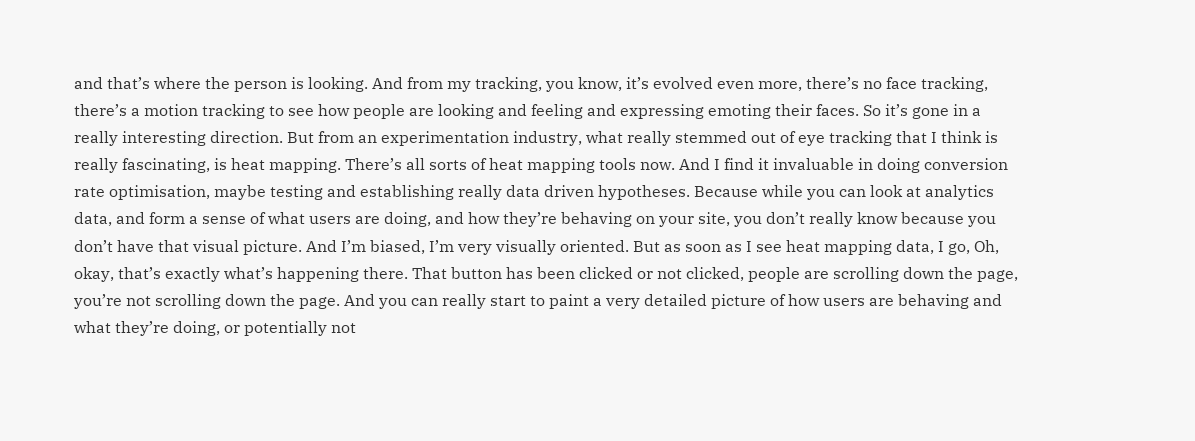and that’s where the person is looking. And from my tracking, you know, it’s evolved even more, there’s no face tracking, there’s a motion tracking to see how people are looking and feeling and expressing emoting their faces. So it’s gone in a really interesting direction. But from an experimentation industry, what really stemmed out of eye tracking that I think is really fascinating, is heat mapping. There’s all sorts of heat mapping tools now. And I find it invaluable in doing conversion rate optimisation, maybe testing and establishing really data driven hypotheses. Because while you can look at analytics data, and form a sense of what users are doing, and how they’re behaving on your site, you don’t really know because you don’t have that visual picture. And I’m biased, I’m very visually oriented. But as soon as I see heat mapping data, I go, Oh, okay, that’s exactly what’s happening there. That button has been clicked or not clicked, people are scrolling down the page, you’re not scrolling down the page. And you can really start to paint a very detailed picture of how users are behaving and what they’re doing, or potentially not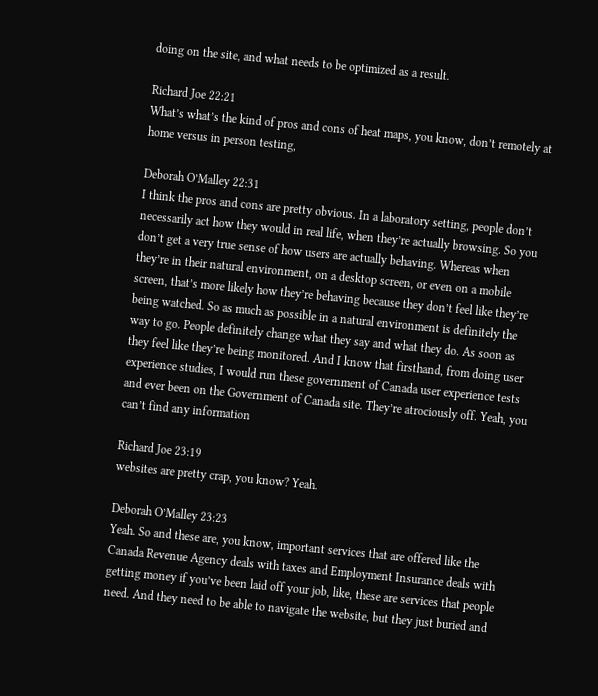doing on the site, and what needs to be optimized as a result.

Richard Joe 22:21
What’s what’s the kind of pros and cons of heat maps, you know, don’t remotely at home versus in person testing,

Deborah O’Malley 22:31
I think the pros and cons are pretty obvious. In a laboratory setting, people don’t necessarily act how they would in real life, when they’re actually browsing. So you don’t get a very true sense of how users are actually behaving. Whereas when they’re in their natural environment, on a desktop screen, or even on a mobile screen, that’s more likely how they’re behaving because they don’t feel like they’re being watched. So as much as possible in a natural environment is definitely the way to go. People definitely change what they say and what they do. As soon as they feel like they’re being monitored. And I know that firsthand, from doing user experience studies, I would run these government of Canada user experience tests and ever been on the Government of Canada site. They’re atrociously off. Yeah, you can’t find any information

Richard Joe 23:19
websites are pretty crap, you know? Yeah.

Deborah O’Malley 23:23
Yeah. So and these are, you know, important services that are offered like the Canada Revenue Agency deals with taxes and Employment Insurance deals with getting money if you’ve been laid off your job, like, these are services that people need. And they need to be able to navigate the website, but they just buried and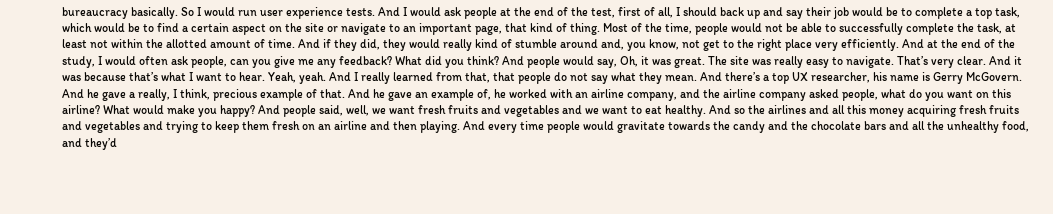bureaucracy basically. So I would run user experience tests. And I would ask people at the end of the test, first of all, I should back up and say their job would be to complete a top task, which would be to find a certain aspect on the site or navigate to an important page, that kind of thing. Most of the time, people would not be able to successfully complete the task, at least not within the allotted amount of time. And if they did, they would really kind of stumble around and, you know, not get to the right place very efficiently. And at the end of the study, I would often ask people, can you give me any feedback? What did you think? And people would say, Oh, it was great. The site was really easy to navigate. That’s very clear. And it was because that’s what I want to hear. Yeah, yeah. And I really learned from that, that people do not say what they mean. And there’s a top UX researcher, his name is Gerry McGovern. And he gave a really, I think, precious example of that. And he gave an example of, he worked with an airline company, and the airline company asked people, what do you want on this airline? What would make you happy? And people said, well, we want fresh fruits and vegetables and we want to eat healthy. And so the airlines and all this money acquiring fresh fruits and vegetables and trying to keep them fresh on an airline and then playing. And every time people would gravitate towards the candy and the chocolate bars and all the unhealthy food, and they’d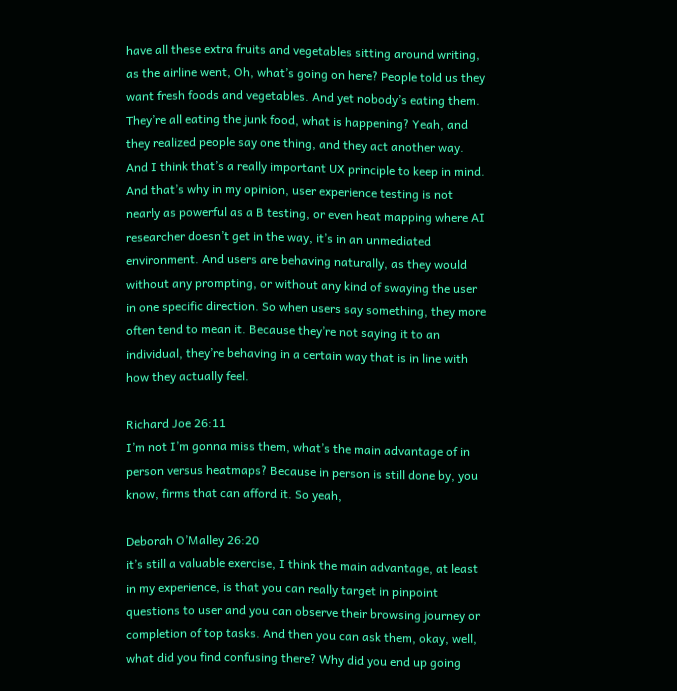have all these extra fruits and vegetables sitting around writing, as the airline went, Oh, what’s going on here? People told us they want fresh foods and vegetables. And yet nobody’s eating them. They’re all eating the junk food, what is happening? Yeah, and they realized people say one thing, and they act another way. And I think that’s a really important UX principle to keep in mind. And that’s why in my opinion, user experience testing is not nearly as powerful as a B testing, or even heat mapping where AI researcher doesn’t get in the way, it’s in an unmediated environment. And users are behaving naturally, as they would without any prompting, or without any kind of swaying the user in one specific direction. So when users say something, they more often tend to mean it. Because they’re not saying it to an individual, they’re behaving in a certain way that is in line with how they actually feel.

Richard Joe 26:11
I’m not I’m gonna miss them, what’s the main advantage of in person versus heatmaps? Because in person is still done by, you know, firms that can afford it. So yeah,

Deborah O’Malley 26:20
it’s still a valuable exercise, I think the main advantage, at least in my experience, is that you can really target in pinpoint questions to user and you can observe their browsing journey or completion of top tasks. And then you can ask them, okay, well, what did you find confusing there? Why did you end up going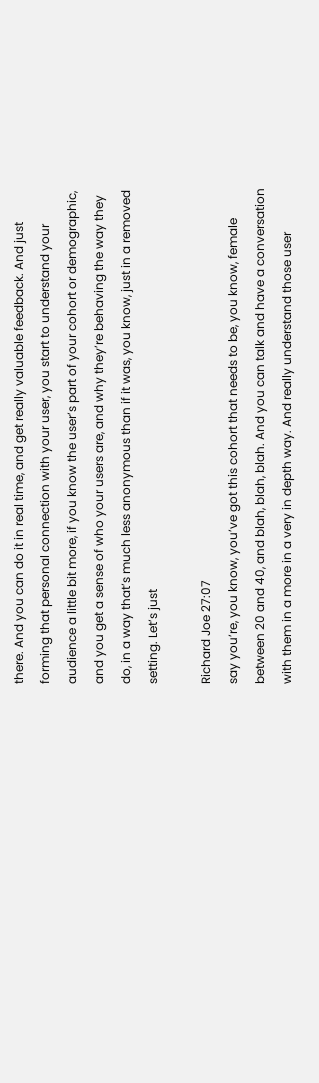there. And you can do it in real time, and get really valuable feedback. And just forming that personal connection with your user, you start to understand your audience a little bit more, if you know the user’s part of your cohort or demographic, and you get a sense of who your users are, and why they’re behaving the way they do, in a way that’s much less anonymous than if it was, you know, just in a removed setting. Let’s just

Richard Joe 27:07
say you’re, you know, you’ve got this cohort that needs to be, you know, female between 20 and 40, and blah, blah, blah. And you can talk and have a conversation with them in a more in a very in depth way. And really understand those user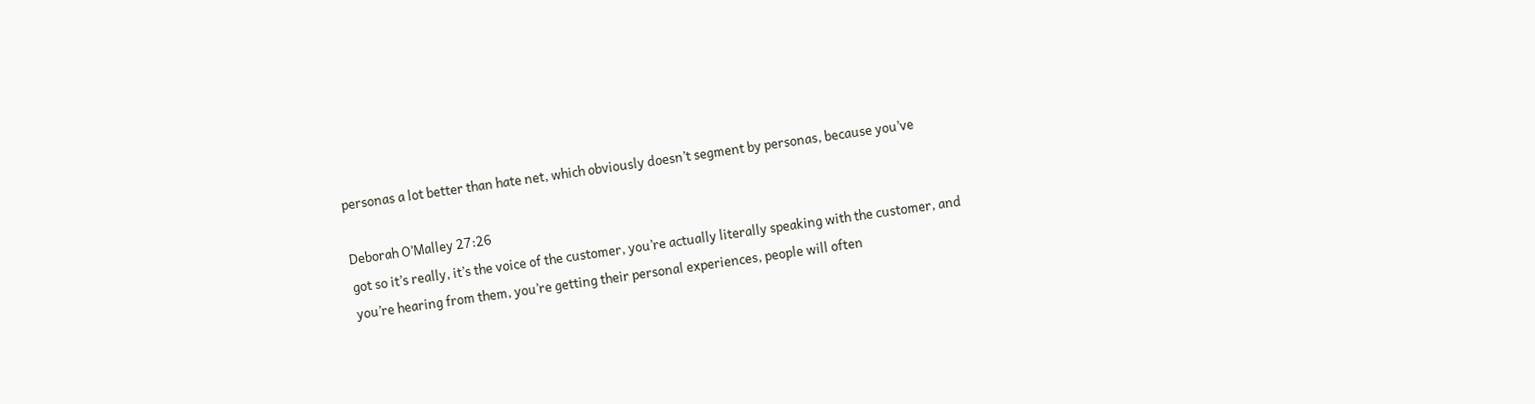personas a lot better than hate net, which obviously doesn’t segment by personas, because you’ve

Deborah O’Malley 27:26
got so it’s really, it’s the voice of the customer, you’re actually literally speaking with the customer, and you’re hearing from them, you’re getting their personal experiences, people will often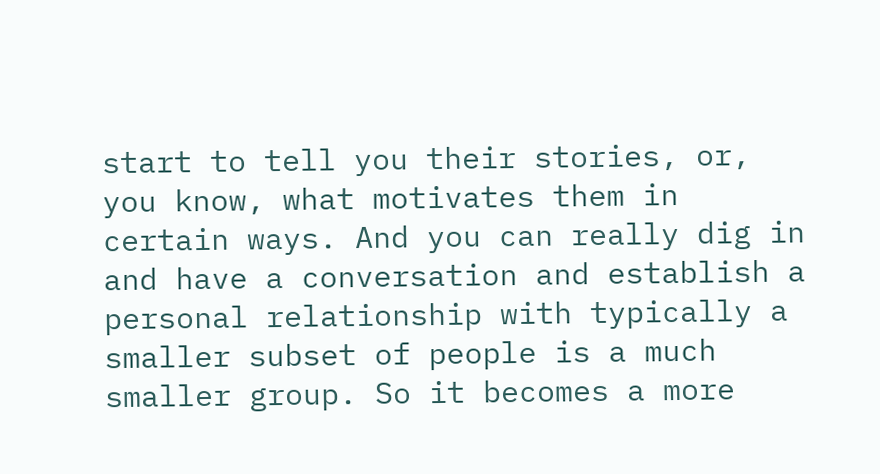start to tell you their stories, or, you know, what motivates them in certain ways. And you can really dig in and have a conversation and establish a personal relationship with typically a smaller subset of people is a much smaller group. So it becomes a more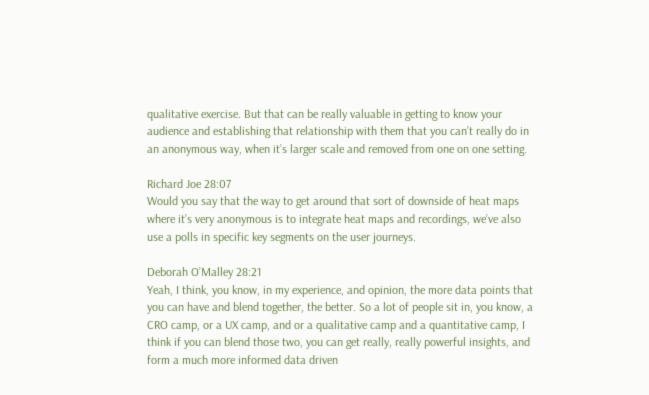qualitative exercise. But that can be really valuable in getting to know your audience and establishing that relationship with them that you can’t really do in an anonymous way, when it’s larger scale and removed from one on one setting.

Richard Joe 28:07
Would you say that the way to get around that sort of downside of heat maps where it’s very anonymous is to integrate heat maps and recordings, we’ve also use a polls in specific key segments on the user journeys.

Deborah O’Malley 28:21
Yeah, I think, you know, in my experience, and opinion, the more data points that you can have and blend together, the better. So a lot of people sit in, you know, a CRO camp, or a UX camp, and or a qualitative camp and a quantitative camp, I think if you can blend those two, you can get really, really powerful insights, and form a much more informed data driven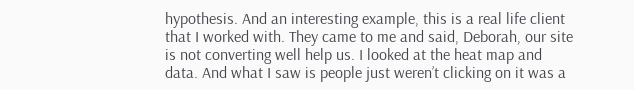hypothesis. And an interesting example, this is a real life client that I worked with. They came to me and said, Deborah, our site is not converting well help us. I looked at the heat map and data. And what I saw is people just weren’t clicking on it was a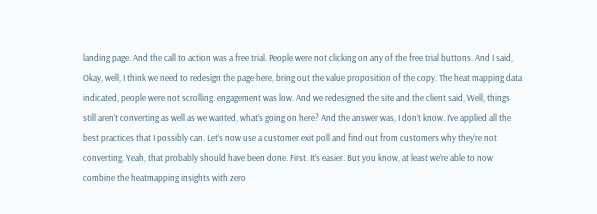landing page. And the call to action was a free trial. People were not clicking on any of the free trial buttons. And I said, Okay, well, I think we need to redesign the page here, bring out the value proposition of the copy. The heat mapping data indicated, people were not scrolling. engagement was low. And we redesigned the site and the client said, Well, things still aren’t converting as well as we wanted, what’s going on here? And the answer was, I don’t know. I’ve applied all the best practices that I possibly can. Let’s now use a customer exit poll and find out from customers why they’re not converting. Yeah, that probably should have been done. First. It’s easier. But you know, at least we’re able to now combine the heatmapping insights with zero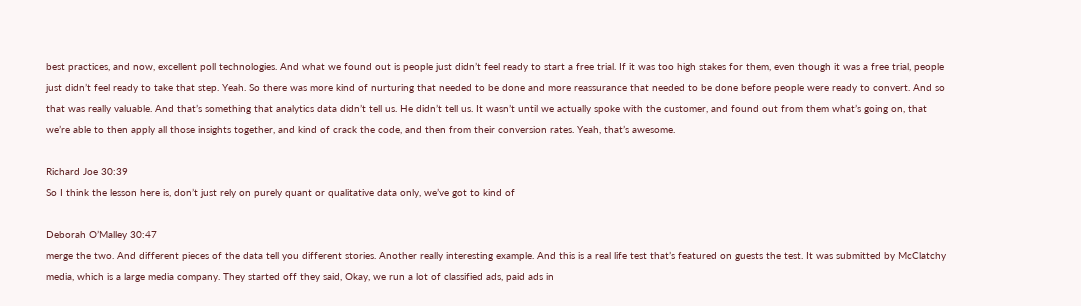best practices, and now, excellent poll technologies. And what we found out is people just didn’t feel ready to start a free trial. If it was too high stakes for them, even though it was a free trial, people just didn’t feel ready to take that step. Yeah. So there was more kind of nurturing that needed to be done and more reassurance that needed to be done before people were ready to convert. And so that was really valuable. And that’s something that analytics data didn’t tell us. He didn’t tell us. It wasn’t until we actually spoke with the customer, and found out from them what’s going on, that we’re able to then apply all those insights together, and kind of crack the code, and then from their conversion rates. Yeah, that’s awesome.

Richard Joe 30:39
So I think the lesson here is, don’t just rely on purely quant or qualitative data only, we’ve got to kind of

Deborah O’Malley 30:47
merge the two. And different pieces of the data tell you different stories. Another really interesting example. And this is a real life test that’s featured on guests the test. It was submitted by McClatchy media, which is a large media company. They started off they said, Okay, we run a lot of classified ads, paid ads in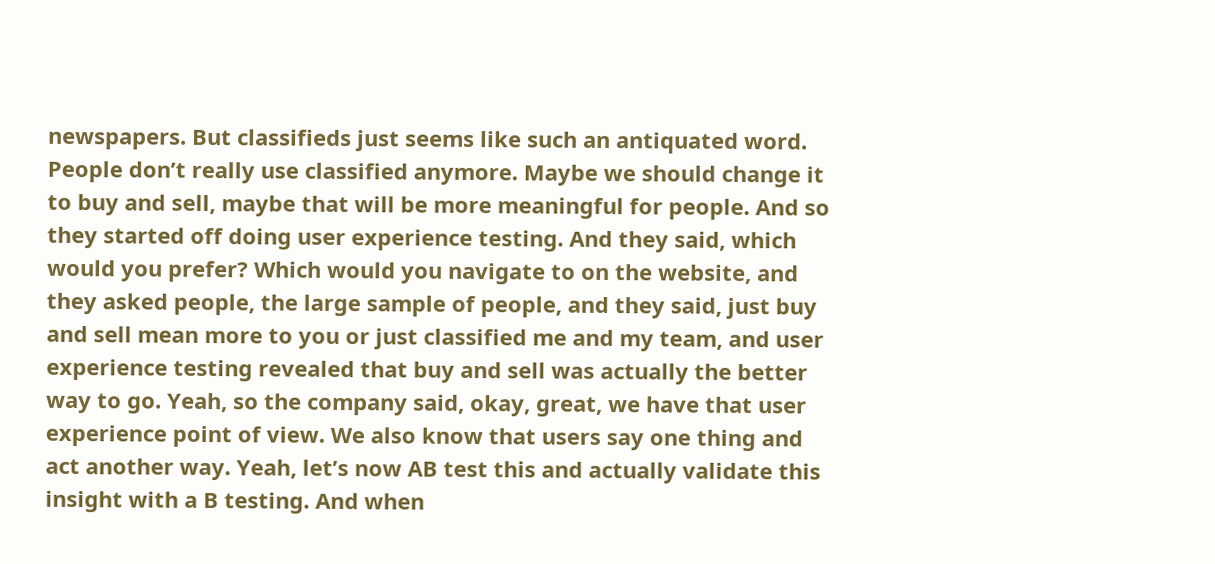newspapers. But classifieds just seems like such an antiquated word. People don’t really use classified anymore. Maybe we should change it to buy and sell, maybe that will be more meaningful for people. And so they started off doing user experience testing. And they said, which would you prefer? Which would you navigate to on the website, and they asked people, the large sample of people, and they said, just buy and sell mean more to you or just classified me and my team, and user experience testing revealed that buy and sell was actually the better way to go. Yeah, so the company said, okay, great, we have that user experience point of view. We also know that users say one thing and act another way. Yeah, let’s now AB test this and actually validate this insight with a B testing. And when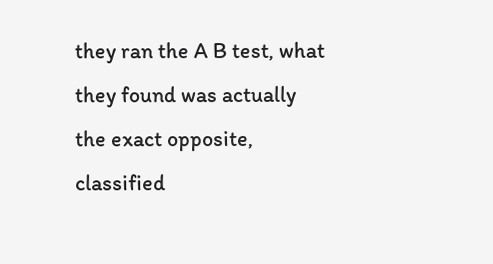they ran the A B test, what they found was actually the exact opposite, classified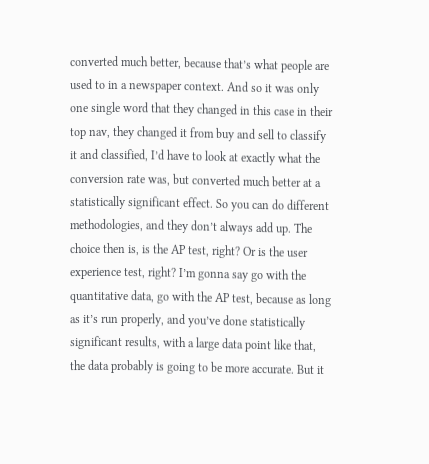converted much better, because that’s what people are used to in a newspaper context. And so it was only one single word that they changed in this case in their top nav, they changed it from buy and sell to classify it and classified, I’d have to look at exactly what the conversion rate was, but converted much better at a statistically significant effect. So you can do different methodologies, and they don’t always add up. The choice then is, is the AP test, right? Or is the user experience test, right? I’m gonna say go with the quantitative data, go with the AP test, because as long as it’s run properly, and you’ve done statistically significant results, with a large data point like that, the data probably is going to be more accurate. But it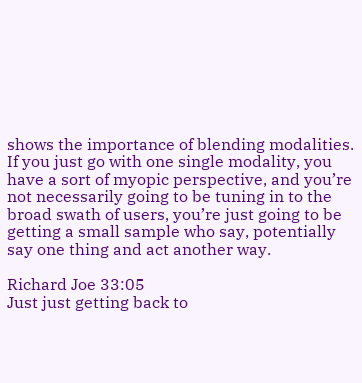shows the importance of blending modalities. If you just go with one single modality, you have a sort of myopic perspective, and you’re not necessarily going to be tuning in to the broad swath of users, you’re just going to be getting a small sample who say, potentially say one thing and act another way.

Richard Joe 33:05
Just just getting back to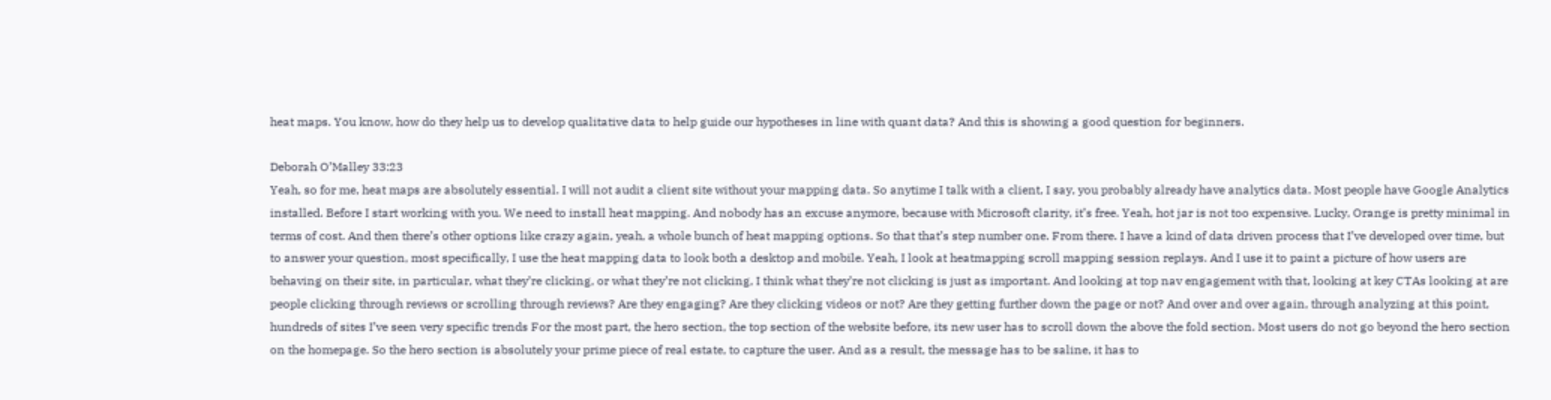heat maps. You know, how do they help us to develop qualitative data to help guide our hypotheses in line with quant data? And this is showing a good question for beginners.

Deborah O’Malley 33:23
Yeah, so for me, heat maps are absolutely essential. I will not audit a client site without your mapping data. So anytime I talk with a client, I say, you probably already have analytics data. Most people have Google Analytics installed. Before I start working with you. We need to install heat mapping. And nobody has an excuse anymore, because with Microsoft clarity, it’s free. Yeah, hot jar is not too expensive. Lucky, Orange is pretty minimal in terms of cost. And then there’s other options like crazy again, yeah, a whole bunch of heat mapping options. So that that’s step number one. From there. I have a kind of data driven process that I’ve developed over time, but to answer your question, most specifically, I use the heat mapping data to look both a desktop and mobile. Yeah, I look at heatmapping scroll mapping session replays. And I use it to paint a picture of how users are behaving on their site, in particular, what they’re clicking, or what they’re not clicking, I think what they’re not clicking is just as important. And looking at top nav engagement with that, looking at key CTAs looking at are people clicking through reviews or scrolling through reviews? Are they engaging? Are they clicking videos or not? Are they getting further down the page or not? And over and over again, through analyzing at this point, hundreds of sites I’ve seen very specific trends For the most part, the hero section, the top section of the website before, its new user has to scroll down the above the fold section. Most users do not go beyond the hero section on the homepage. So the hero section is absolutely your prime piece of real estate, to capture the user. And as a result, the message has to be saline, it has to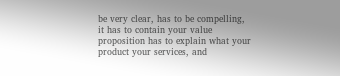be very clear, has to be compelling, it has to contain your value proposition has to explain what your product your services, and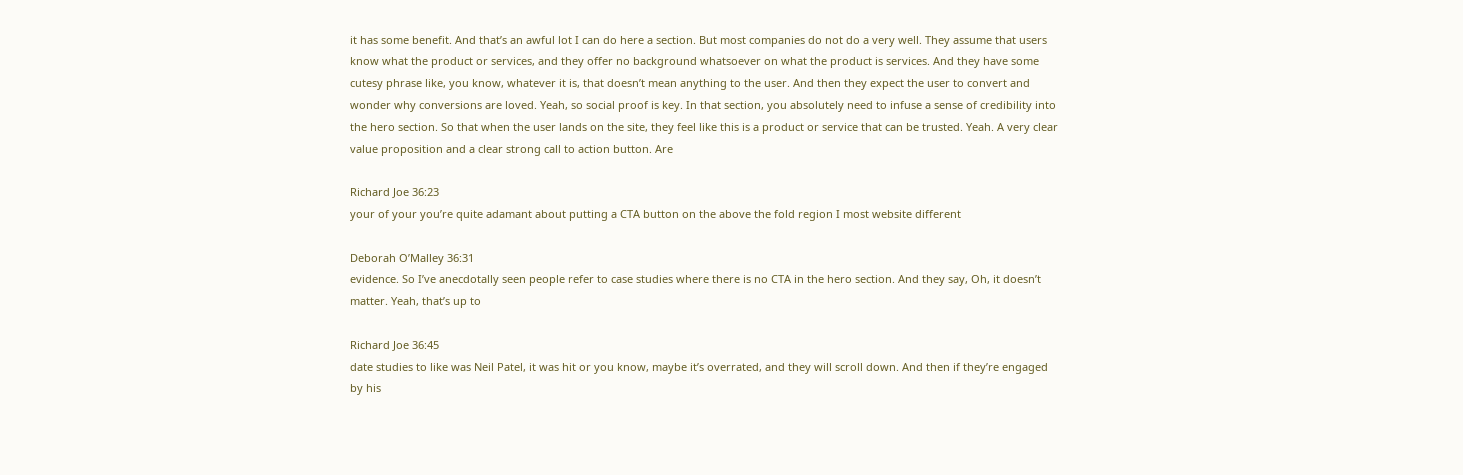it has some benefit. And that’s an awful lot I can do here a section. But most companies do not do a very well. They assume that users know what the product or services, and they offer no background whatsoever on what the product is services. And they have some cutesy phrase like, you know, whatever it is, that doesn’t mean anything to the user. And then they expect the user to convert and wonder why conversions are loved. Yeah, so social proof is key. In that section, you absolutely need to infuse a sense of credibility into the hero section. So that when the user lands on the site, they feel like this is a product or service that can be trusted. Yeah. A very clear value proposition and a clear strong call to action button. Are

Richard Joe 36:23
your of your you’re quite adamant about putting a CTA button on the above the fold region I most website different

Deborah O’Malley 36:31
evidence. So I’ve anecdotally seen people refer to case studies where there is no CTA in the hero section. And they say, Oh, it doesn’t matter. Yeah, that’s up to

Richard Joe 36:45
date studies to like was Neil Patel, it was hit or you know, maybe it’s overrated, and they will scroll down. And then if they’re engaged by his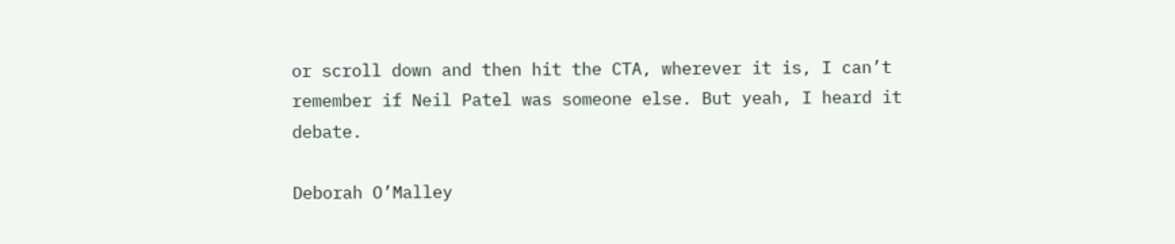or scroll down and then hit the CTA, wherever it is, I can’t remember if Neil Patel was someone else. But yeah, I heard it debate.

Deborah O’Malley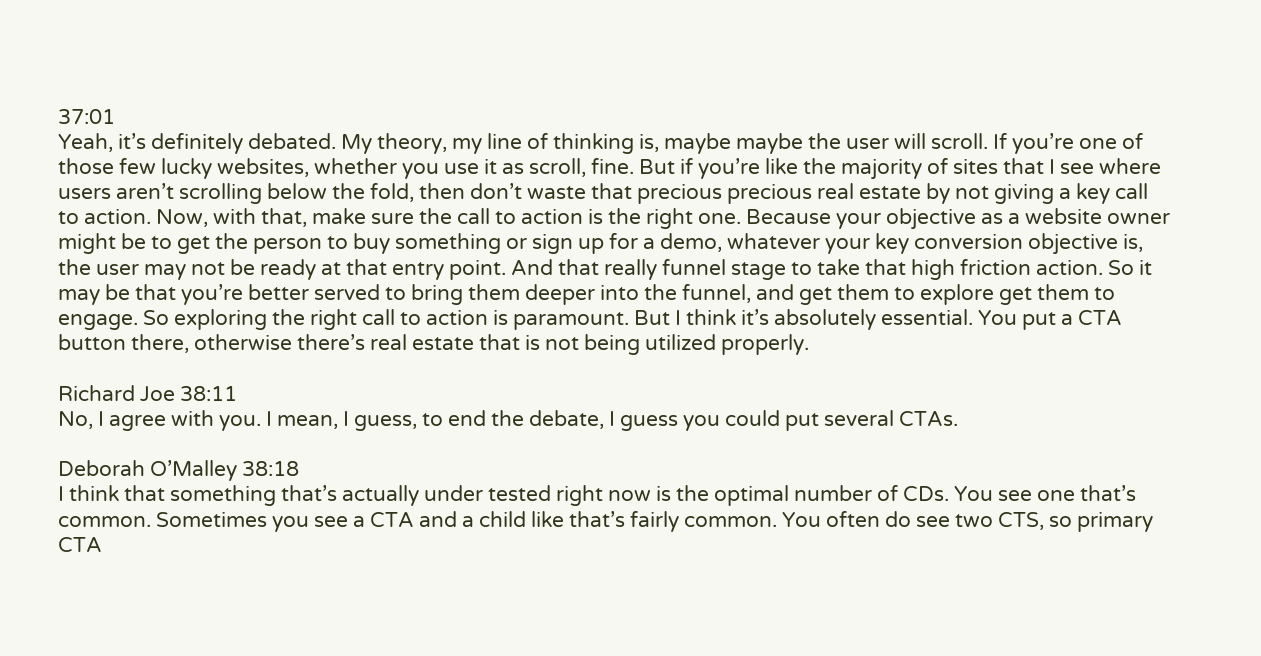37:01
Yeah, it’s definitely debated. My theory, my line of thinking is, maybe maybe the user will scroll. If you’re one of those few lucky websites, whether you use it as scroll, fine. But if you’re like the majority of sites that I see where users aren’t scrolling below the fold, then don’t waste that precious precious real estate by not giving a key call to action. Now, with that, make sure the call to action is the right one. Because your objective as a website owner might be to get the person to buy something or sign up for a demo, whatever your key conversion objective is, the user may not be ready at that entry point. And that really funnel stage to take that high friction action. So it may be that you’re better served to bring them deeper into the funnel, and get them to explore get them to engage. So exploring the right call to action is paramount. But I think it’s absolutely essential. You put a CTA button there, otherwise there’s real estate that is not being utilized properly.

Richard Joe 38:11
No, I agree with you. I mean, I guess, to end the debate, I guess you could put several CTAs.

Deborah O’Malley 38:18
I think that something that’s actually under tested right now is the optimal number of CDs. You see one that’s common. Sometimes you see a CTA and a child like that’s fairly common. You often do see two CTS, so primary CTA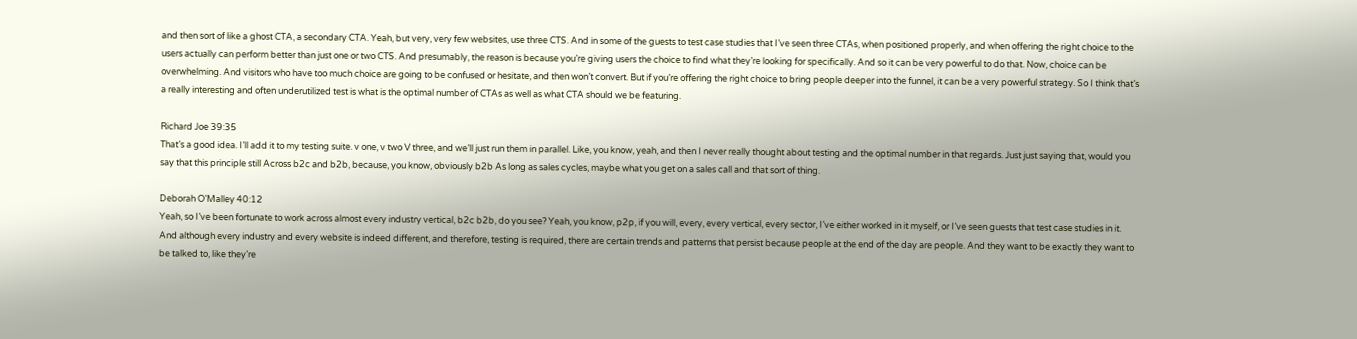and then sort of like a ghost CTA, a secondary CTA. Yeah, but very, very few websites, use three CTS. And in some of the guests to test case studies that I’ve seen three CTAs, when positioned properly, and when offering the right choice to the users actually can perform better than just one or two CTS. And presumably, the reason is because you’re giving users the choice to find what they’re looking for specifically. And so it can be very powerful to do that. Now, choice can be overwhelming. And visitors who have too much choice are going to be confused or hesitate, and then won’t convert. But if you’re offering the right choice to bring people deeper into the funnel, it can be a very powerful strategy. So I think that’s a really interesting and often underutilized test is what is the optimal number of CTAs as well as what CTA should we be featuring.

Richard Joe 39:35
That’s a good idea. I’ll add it to my testing suite. v one, v two V three, and we’ll just run them in parallel. Like, you know, yeah, and then I never really thought about testing and the optimal number in that regards. Just just saying that, would you say that this principle still Across b2c and b2b, because, you know, obviously b2b As long as sales cycles, maybe what you get on a sales call and that sort of thing.

Deborah O’Malley 40:12
Yeah, so I’ve been fortunate to work across almost every industry vertical, b2c b2b, do you see? Yeah, you know, p2p, if you will, every, every vertical, every sector, I’ve either worked in it myself, or I’ve seen guests that test case studies in it. And although every industry and every website is indeed different, and therefore, testing is required, there are certain trends and patterns that persist because people at the end of the day are people. And they want to be exactly they want to be talked to, like they’re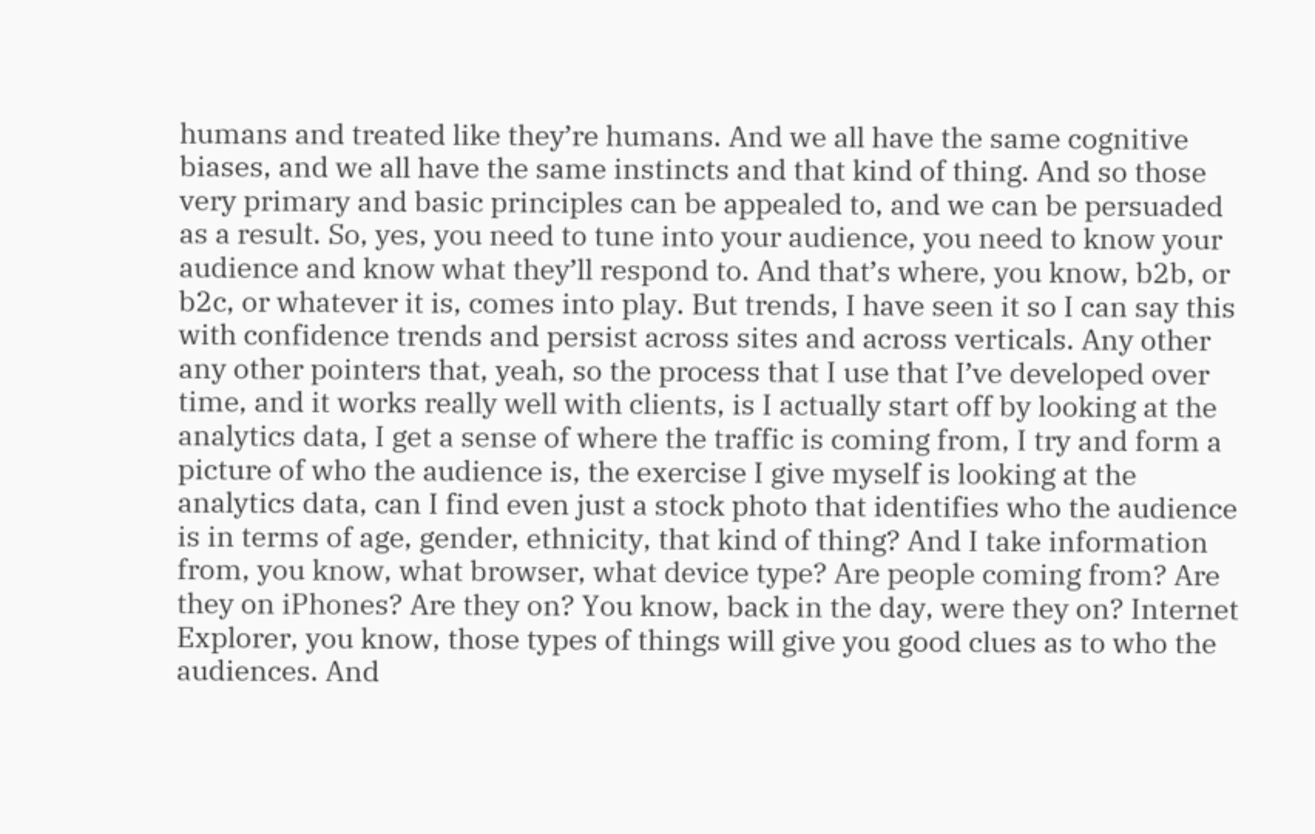humans and treated like they’re humans. And we all have the same cognitive biases, and we all have the same instincts and that kind of thing. And so those very primary and basic principles can be appealed to, and we can be persuaded as a result. So, yes, you need to tune into your audience, you need to know your audience and know what they’ll respond to. And that’s where, you know, b2b, or b2c, or whatever it is, comes into play. But trends, I have seen it so I can say this with confidence trends and persist across sites and across verticals. Any other any other pointers that, yeah, so the process that I use that I’ve developed over time, and it works really well with clients, is I actually start off by looking at the analytics data, I get a sense of where the traffic is coming from, I try and form a picture of who the audience is, the exercise I give myself is looking at the analytics data, can I find even just a stock photo that identifies who the audience is in terms of age, gender, ethnicity, that kind of thing? And I take information from, you know, what browser, what device type? Are people coming from? Are they on iPhones? Are they on? You know, back in the day, were they on? Internet Explorer, you know, those types of things will give you good clues as to who the audiences. And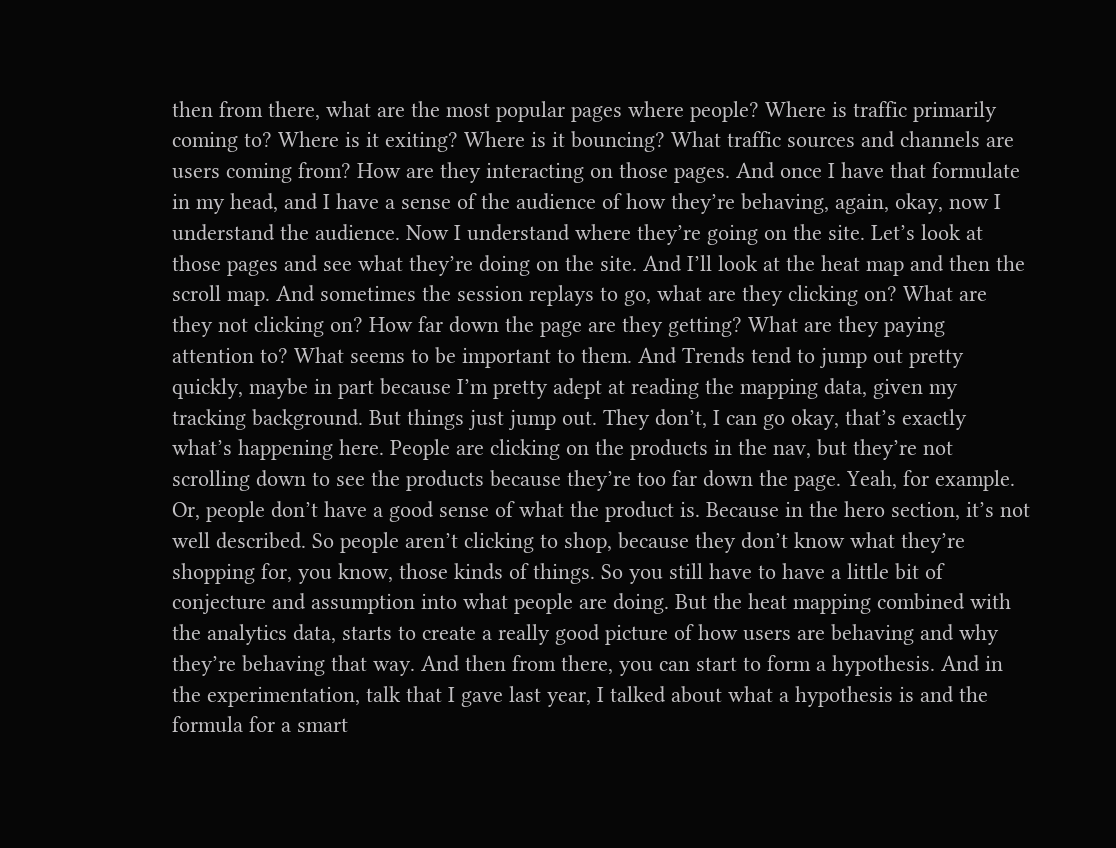then from there, what are the most popular pages where people? Where is traffic primarily coming to? Where is it exiting? Where is it bouncing? What traffic sources and channels are users coming from? How are they interacting on those pages. And once I have that formulate in my head, and I have a sense of the audience of how they’re behaving, again, okay, now I understand the audience. Now I understand where they’re going on the site. Let’s look at those pages and see what they’re doing on the site. And I’ll look at the heat map and then the scroll map. And sometimes the session replays to go, what are they clicking on? What are they not clicking on? How far down the page are they getting? What are they paying attention to? What seems to be important to them. And Trends tend to jump out pretty quickly, maybe in part because I’m pretty adept at reading the mapping data, given my tracking background. But things just jump out. They don’t, I can go okay, that’s exactly what’s happening here. People are clicking on the products in the nav, but they’re not scrolling down to see the products because they’re too far down the page. Yeah, for example. Or, people don’t have a good sense of what the product is. Because in the hero section, it’s not well described. So people aren’t clicking to shop, because they don’t know what they’re shopping for, you know, those kinds of things. So you still have to have a little bit of conjecture and assumption into what people are doing. But the heat mapping combined with the analytics data, starts to create a really good picture of how users are behaving and why they’re behaving that way. And then from there, you can start to form a hypothesis. And in the experimentation, talk that I gave last year, I talked about what a hypothesis is and the formula for a smart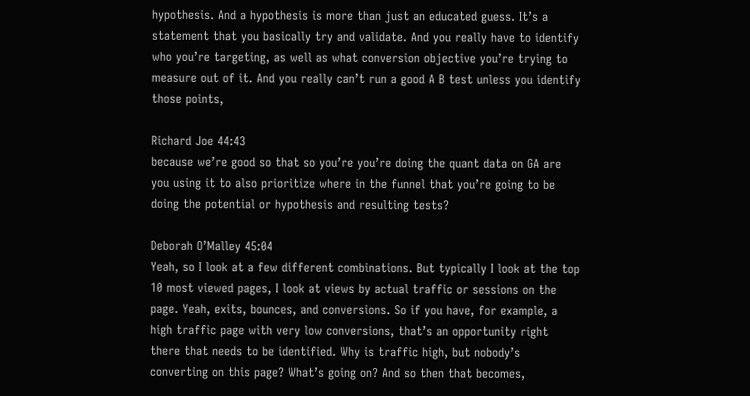hypothesis. And a hypothesis is more than just an educated guess. It’s a statement that you basically try and validate. And you really have to identify who you’re targeting, as well as what conversion objective you’re trying to measure out of it. And you really can’t run a good A B test unless you identify those points,

Richard Joe 44:43
because we’re good so that so you’re you’re doing the quant data on GA are you using it to also prioritize where in the funnel that you’re going to be doing the potential or hypothesis and resulting tests?

Deborah O’Malley 45:04
Yeah, so I look at a few different combinations. But typically I look at the top 10 most viewed pages, I look at views by actual traffic or sessions on the page. Yeah, exits, bounces, and conversions. So if you have, for example, a high traffic page with very low conversions, that’s an opportunity right there that needs to be identified. Why is traffic high, but nobody’s converting on this page? What’s going on? And so then that becomes,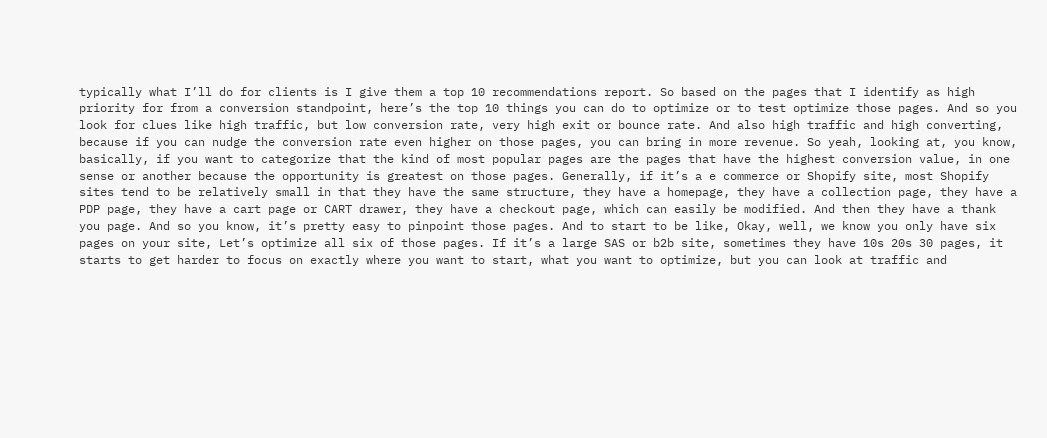typically what I’ll do for clients is I give them a top 10 recommendations report. So based on the pages that I identify as high priority for from a conversion standpoint, here’s the top 10 things you can do to optimize or to test optimize those pages. And so you look for clues like high traffic, but low conversion rate, very high exit or bounce rate. And also high traffic and high converting, because if you can nudge the conversion rate even higher on those pages, you can bring in more revenue. So yeah, looking at, you know, basically, if you want to categorize that the kind of most popular pages are the pages that have the highest conversion value, in one sense or another because the opportunity is greatest on those pages. Generally, if it’s a e commerce or Shopify site, most Shopify sites tend to be relatively small in that they have the same structure, they have a homepage, they have a collection page, they have a PDP page, they have a cart page or CART drawer, they have a checkout page, which can easily be modified. And then they have a thank you page. And so you know, it’s pretty easy to pinpoint those pages. And to start to be like, Okay, well, we know you only have six pages on your site, Let’s optimize all six of those pages. If it’s a large SAS or b2b site, sometimes they have 10s 20s 30 pages, it starts to get harder to focus on exactly where you want to start, what you want to optimize, but you can look at traffic and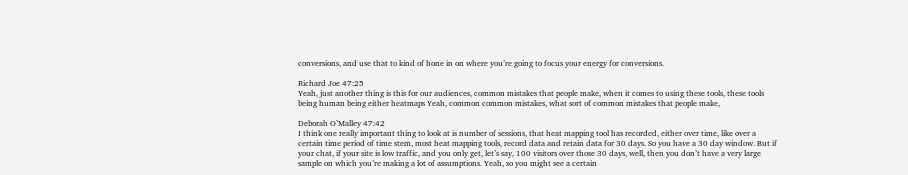conversions, and use that to kind of hone in on where you’re going to focus your energy for conversions.

Richard Joe 47:25
Yeah, just another thing is this for our audiences, common mistakes that people make, when it comes to using these tools, these tools being human being either heatmaps Yeah, common common mistakes, what sort of common mistakes that people make,

Deborah O’Malley 47:42
I think one really important thing to look at is number of sessions, that heat mapping tool has recorded, either over time, like over a certain time period of time stem, most heat mapping tools, record data and retain data for 30 days. So you have a 30 day window. But if your chat, if your site is low traffic, and you only get, let’s say, 100 visitors over those 30 days, well, then you don’t have a very large sample on which you’re making a lot of assumptions. Yeah, so you might see a certain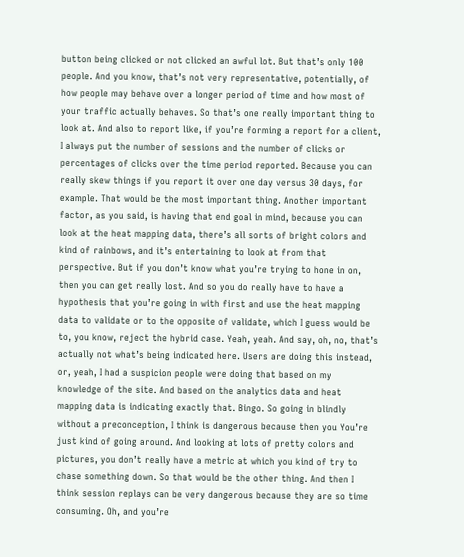button being clicked or not clicked an awful lot. But that’s only 100 people. And you know, that’s not very representative, potentially, of how people may behave over a longer period of time and how most of your traffic actually behaves. So that’s one really important thing to look at. And also to report like, if you’re forming a report for a client, I always put the number of sessions and the number of clicks or percentages of clicks over the time period reported. Because you can really skew things if you report it over one day versus 30 days, for example. That would be the most important thing. Another important factor, as you said, is having that end goal in mind, because you can look at the heat mapping data, there’s all sorts of bright colors and kind of rainbows, and it’s entertaining to look at from that perspective. But if you don’t know what you’re trying to hone in on, then you can get really lost. And so you do really have to have a hypothesis that you’re going in with first and use the heat mapping data to validate or to the opposite of validate, which I guess would be to, you know, reject the hybrid case. Yeah, yeah. And say, oh, no, that’s actually not what’s being indicated here. Users are doing this instead, or, yeah, I had a suspicion people were doing that based on my knowledge of the site. And based on the analytics data and heat mapping data is indicating exactly that. Bingo. So going in blindly without a preconception, I think is dangerous because then you You’re just kind of going around. And looking at lots of pretty colors and pictures, you don’t really have a metric at which you kind of try to chase something down. So that would be the other thing. And then I think session replays can be very dangerous because they are so time consuming. Oh, and you’re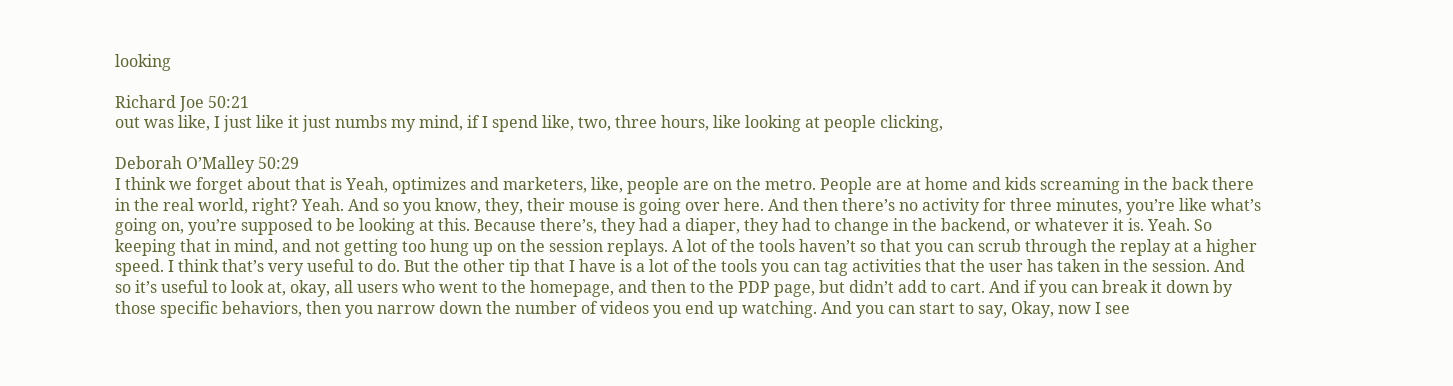looking

Richard Joe 50:21
out was like, I just like it just numbs my mind, if I spend like, two, three hours, like looking at people clicking,

Deborah O’Malley 50:29
I think we forget about that is Yeah, optimizes and marketers, like, people are on the metro. People are at home and kids screaming in the back there in the real world, right? Yeah. And so you know, they, their mouse is going over here. And then there’s no activity for three minutes, you’re like what’s going on, you’re supposed to be looking at this. Because there’s, they had a diaper, they had to change in the backend, or whatever it is. Yeah. So keeping that in mind, and not getting too hung up on the session replays. A lot of the tools haven’t so that you can scrub through the replay at a higher speed. I think that’s very useful to do. But the other tip that I have is a lot of the tools you can tag activities that the user has taken in the session. And so it’s useful to look at, okay, all users who went to the homepage, and then to the PDP page, but didn’t add to cart. And if you can break it down by those specific behaviors, then you narrow down the number of videos you end up watching. And you can start to say, Okay, now I see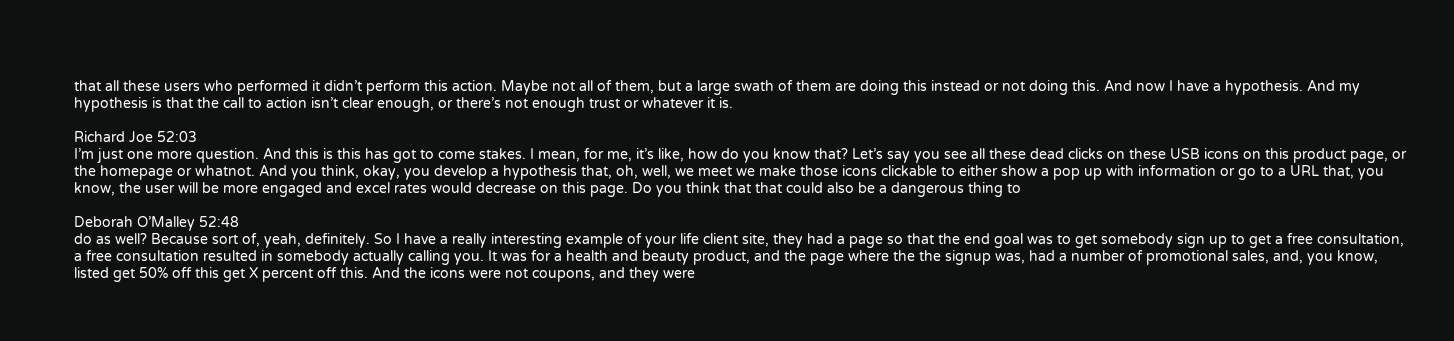that all these users who performed it didn’t perform this action. Maybe not all of them, but a large swath of them are doing this instead or not doing this. And now I have a hypothesis. And my hypothesis is that the call to action isn’t clear enough, or there’s not enough trust or whatever it is.

Richard Joe 52:03
I’m just one more question. And this is this has got to come stakes. I mean, for me, it’s like, how do you know that? Let’s say you see all these dead clicks on these USB icons on this product page, or the homepage or whatnot. And you think, okay, you develop a hypothesis that, oh, well, we meet we make those icons clickable to either show a pop up with information or go to a URL that, you know, the user will be more engaged and excel rates would decrease on this page. Do you think that that could also be a dangerous thing to

Deborah O’Malley 52:48
do as well? Because sort of, yeah, definitely. So I have a really interesting example of your life client site, they had a page so that the end goal was to get somebody sign up to get a free consultation, a free consultation resulted in somebody actually calling you. It was for a health and beauty product, and the page where the the signup was, had a number of promotional sales, and, you know, listed get 50% off this get X percent off this. And the icons were not coupons, and they were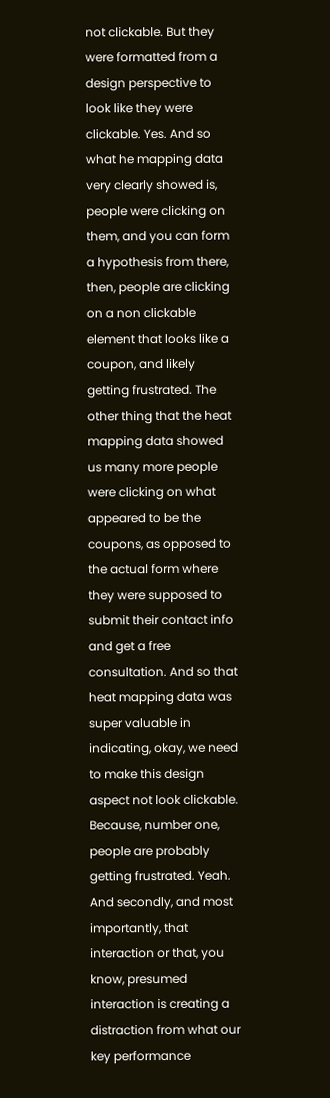not clickable. But they were formatted from a design perspective to look like they were clickable. Yes. And so what he mapping data very clearly showed is, people were clicking on them, and you can form a hypothesis from there, then, people are clicking on a non clickable element that looks like a coupon, and likely getting frustrated. The other thing that the heat mapping data showed us many more people were clicking on what appeared to be the coupons, as opposed to the actual form where they were supposed to submit their contact info and get a free consultation. And so that heat mapping data was super valuable in indicating, okay, we need to make this design aspect not look clickable. Because, number one, people are probably getting frustrated. Yeah. And secondly, and most importantly, that interaction or that, you know, presumed interaction is creating a distraction from what our key performance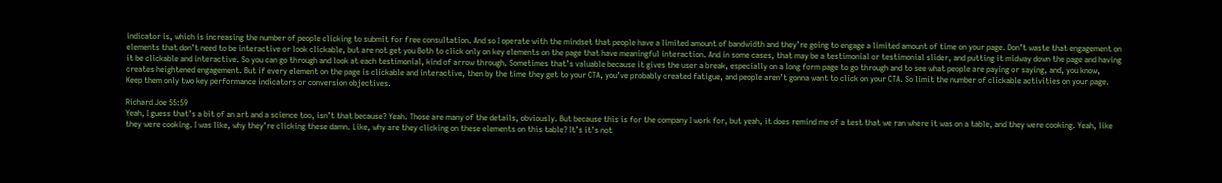indicator is, which is increasing the number of people clicking to submit for free consultation. And so I operate with the mindset that people have a limited amount of bandwidth and they’re going to engage a limited amount of time on your page. Don’t waste that engagement on elements that don’t need to be interactive or look clickable, but are not get you Both to click only on key elements on the page that have meaningful interaction. And in some cases, that may be a testimonial or testimonial slider, and putting it midway down the page and having it be clickable and interactive. So you can go through and look at each testimonial, kind of arrow through. Sometimes that’s valuable because it gives the user a break, especially on a long form page to go through and to see what people are paying or saying, and, you know, creates heightened engagement. But if every element on the page is clickable and interactive, then by the time they get to your CTA, you’ve probably created fatigue, and people aren’t gonna want to click on your CTA. So limit the number of clickable activities on your page. Keep them only two key performance indicators or conversion objectives.

Richard Joe 55:59
Yeah, I guess that’s a bit of an art and a science too, isn’t that because? Yeah. Those are many of the details, obviously. But because this is for the company I work for, but yeah, it does remind me of a test that we ran where it was on a table, and they were cooking. Yeah, like they were cooking. I was like, why they’re clicking these damn. Like, why are they clicking on these elements on this table? It’s it’s not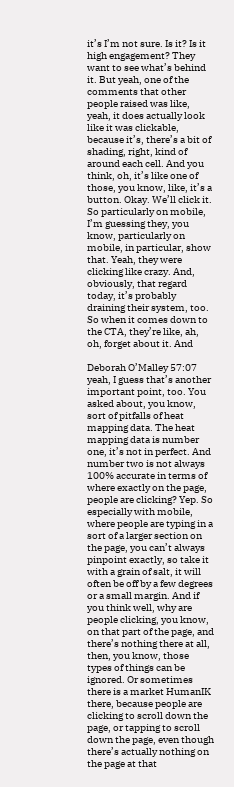it’s I’m not sure. Is it? Is it high engagement? They want to see what’s behind it. But yeah, one of the comments that other people raised was like, yeah, it does actually look like it was clickable, because it’s, there’s a bit of shading, right, kind of around each cell. And you think, oh, it’s like one of those, you know, like, it’s a button. Okay. We’ll click it. So particularly on mobile, I’m guessing they, you know, particularly on mobile, in particular, show that. Yeah, they were clicking like crazy. And, obviously, that regard today, it’s probably draining their system, too. So when it comes down to the CTA, they’re like, ah, oh, forget about it. And

Deborah O’Malley 57:07
yeah, I guess that’s another important point, too. You asked about, you know, sort of pitfalls of heat mapping data. The heat mapping data is number one, it’s not in perfect. And number two is not always 100% accurate in terms of where exactly on the page, people are clicking? Yep. So especially with mobile, where people are typing in a sort of a larger section on the page, you can’t always pinpoint exactly, so take it with a grain of salt, it will often be off by a few degrees or a small margin. And if you think well, why are people clicking, you know, on that part of the page, and there’s nothing there at all, then, you know, those types of things can be ignored. Or sometimes there is a market HumanIK there, because people are clicking to scroll down the page, or tapping to scroll down the page, even though there’s actually nothing on the page at that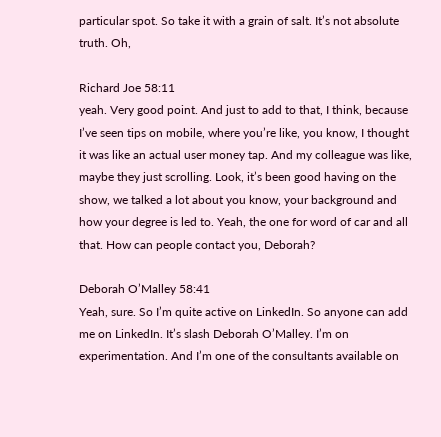particular spot. So take it with a grain of salt. It’s not absolute truth. Oh,

Richard Joe 58:11
yeah. Very good point. And just to add to that, I think, because I’ve seen tips on mobile, where you’re like, you know, I thought it was like an actual user money tap. And my colleague was like, maybe they just scrolling. Look, it’s been good having on the show, we talked a lot about you know, your background and how your degree is led to. Yeah, the one for word of car and all that. How can people contact you, Deborah?

Deborah O’Malley 58:41
Yeah, sure. So I’m quite active on LinkedIn. So anyone can add me on LinkedIn. It’s slash Deborah O’Malley. I’m on experimentation. And I’m one of the consultants available on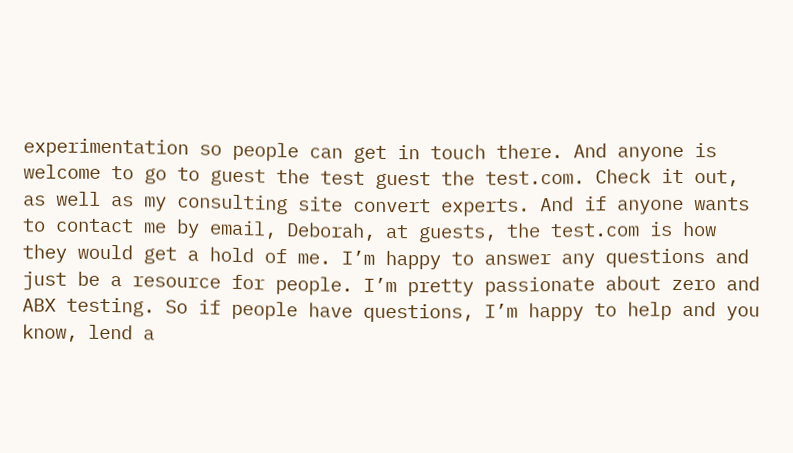experimentation so people can get in touch there. And anyone is welcome to go to guest the test guest the test.com. Check it out, as well as my consulting site convert experts. And if anyone wants to contact me by email, Deborah, at guests, the test.com is how they would get a hold of me. I’m happy to answer any questions and just be a resource for people. I’m pretty passionate about zero and ABX testing. So if people have questions, I’m happy to help and you know, lend a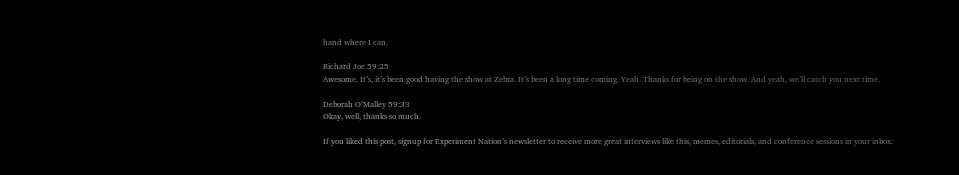hand where I can.

Richard Joe 59:25
Awesome. It’s, it’s been good having the show at Zebra. It’s been a long time coming. Yeah. Thanks for being on the show. And yeah, we’ll catch you next time.

Deborah O’Malley 59:33
Okay, well, thanks so much.

If you liked this post, signup for Experiment Nation’s newsletter to receive more great interviews like this, memes, editorials, and conference sessions in your inbox: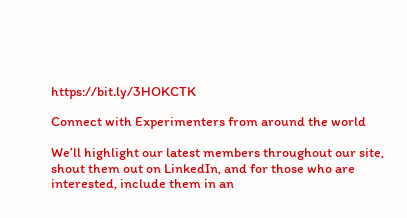https://bit.ly/3HOKCTK

Connect with Experimenters from around the world

We’ll highlight our latest members throughout our site, shout them out on LinkedIn, and for those who are interested, include them in an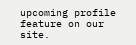upcoming profile feature on our site.